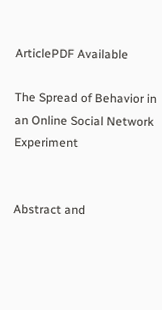ArticlePDF Available

The Spread of Behavior in an Online Social Network Experiment


Abstract and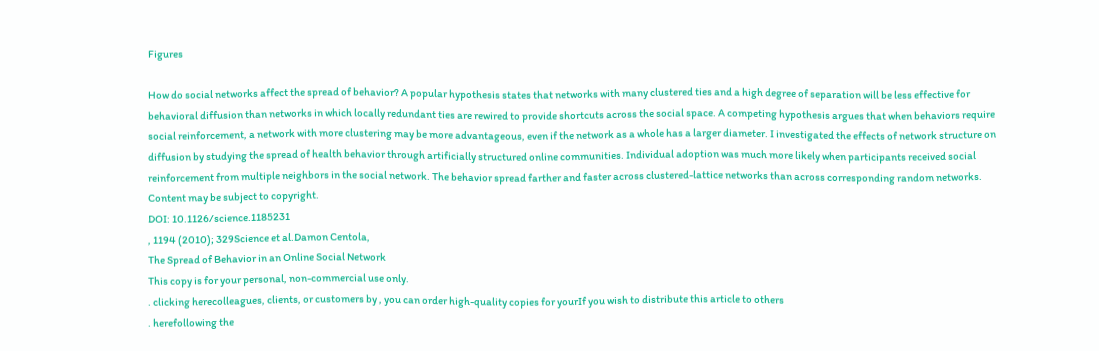Figures

How do social networks affect the spread of behavior? A popular hypothesis states that networks with many clustered ties and a high degree of separation will be less effective for behavioral diffusion than networks in which locally redundant ties are rewired to provide shortcuts across the social space. A competing hypothesis argues that when behaviors require social reinforcement, a network with more clustering may be more advantageous, even if the network as a whole has a larger diameter. I investigated the effects of network structure on diffusion by studying the spread of health behavior through artificially structured online communities. Individual adoption was much more likely when participants received social reinforcement from multiple neighbors in the social network. The behavior spread farther and faster across clustered-lattice networks than across corresponding random networks.
Content may be subject to copyright.
DOI: 10.1126/science.1185231
, 1194 (2010); 329Science et al.Damon Centola,
The Spread of Behavior in an Online Social Network
This copy is for your personal, non-commercial use only.
. clicking herecolleagues, clients, or customers by , you can order high-quality copies for yourIf you wish to distribute this article to others
. herefollowing the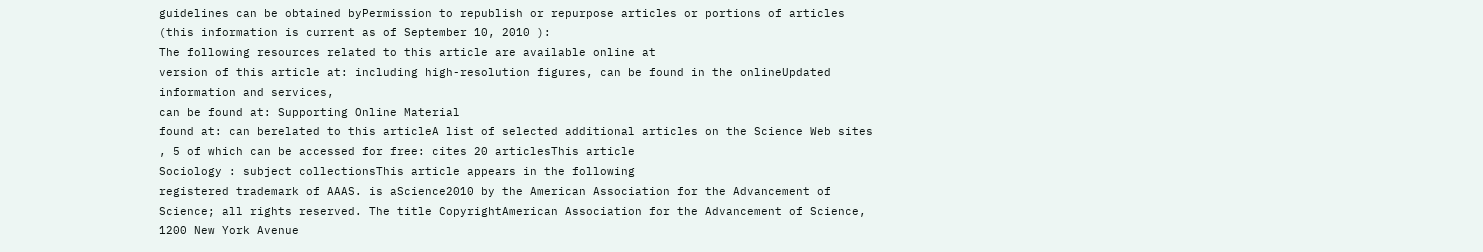guidelines can be obtained byPermission to republish or repurpose articles or portions of articles
(this information is current as of September 10, 2010 ):
The following resources related to this article are available online at
version of this article at: including high-resolution figures, can be found in the onlineUpdated information and services,
can be found at: Supporting Online Material
found at: can berelated to this articleA list of selected additional articles on the Science Web sites
, 5 of which can be accessed for free: cites 20 articlesThis article
Sociology : subject collectionsThis article appears in the following
registered trademark of AAAS. is aScience2010 by the American Association for the Advancement of Science; all rights reserved. The title CopyrightAmerican Association for the Advancement of Science, 1200 New York Avenue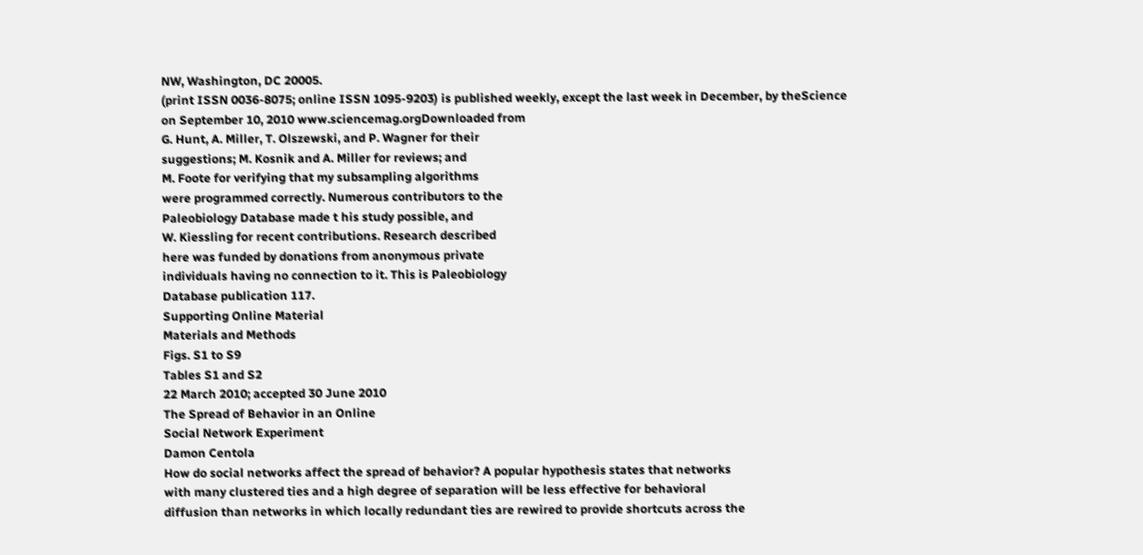NW, Washington, DC 20005.
(print ISSN 0036-8075; online ISSN 1095-9203) is published weekly, except the last week in December, by theScience
on September 10, 2010 www.sciencemag.orgDownloaded from
G. Hunt, A. Miller, T. Olszewski, and P. Wagner for their
suggestions; M. Kosnik and A. Miller for reviews; and
M. Foote for verifying that my subsampling algorithms
were programmed correctly. Numerous contributors to the
Paleobiology Database made t his study possible, and
W. Kiessling for recent contributions. Research described
here was funded by donations from anonymous private
individuals having no connection to it. This is Paleobiology
Database publication 117.
Supporting Online Material
Materials and Methods
Figs. S1 to S9
Tables S1 and S2
22 March 2010; accepted 30 June 2010
The Spread of Behavior in an Online
Social Network Experiment
Damon Centola
How do social networks affect the spread of behavior? A popular hypothesis states that networks
with many clustered ties and a high degree of separation will be less effective for behavioral
diffusion than networks in which locally redundant ties are rewired to provide shortcuts across the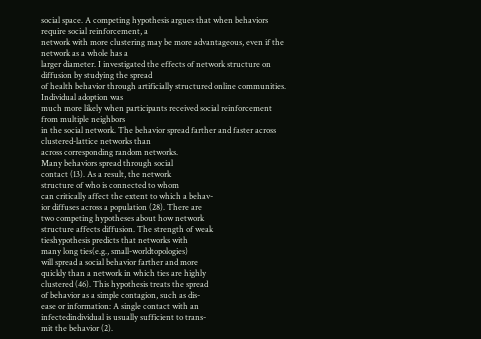social space. A competing hypothesis argues that when behaviors require social reinforcement, a
network with more clustering may be more advantageous, even if the network as a whole has a
larger diameter. I investigated the effects of network structure on diffusion by studying the spread
of health behavior through artificially structured online communities. Individual adoption was
much more likely when participants received social reinforcement from multiple neighbors
in the social network. The behavior spread farther and faster across clustered-lattice networks than
across corresponding random networks.
Many behaviors spread through social
contact (13). As a result, the network
structure of who is connected to whom
can critically affect the extent to which a behav-
ior diffuses across a population (28). There are
two competing hypotheses about how network
structure affects diffusion. The strength of weak
tieshypothesis predicts that networks with
many long ties(e.g., small-worldtopologies)
will spread a social behavior farther and more
quickly than a network in which ties are highly
clustered (46). This hypothesis treats the spread
of behavior as a simple contagion, such as dis-
ease or information: A single contact with an
infectedindividual is usually sufficient to trans-
mit the behavior (2).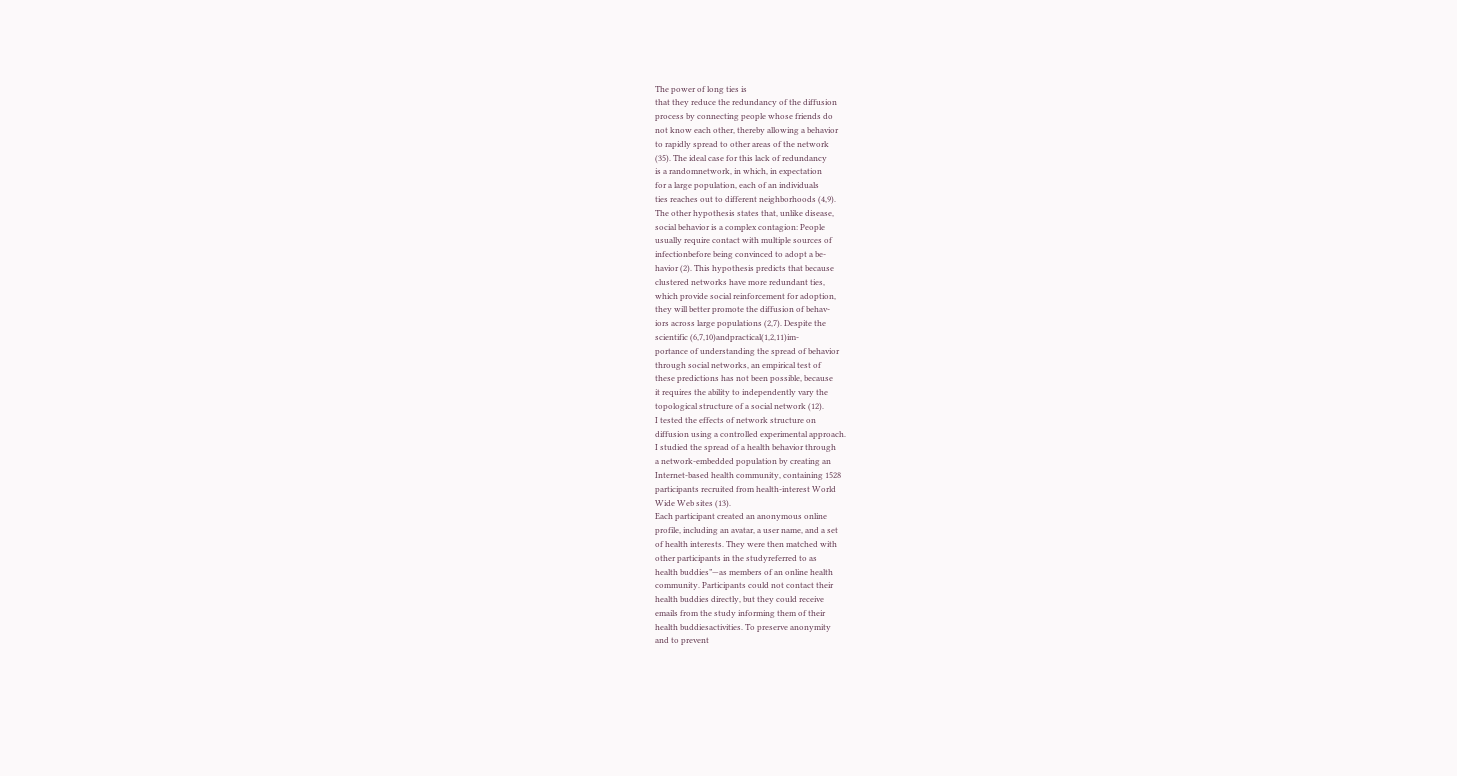The power of long ties is
that they reduce the redundancy of the diffusion
process by connecting people whose friends do
not know each other, thereby allowing a behavior
to rapidly spread to other areas of the network
(35). The ideal case for this lack of redundancy
is a randomnetwork, in which, in expectation
for a large population, each of an individuals
ties reaches out to different neighborhoods (4,9).
The other hypothesis states that, unlike disease,
social behavior is a complex contagion: People
usually require contact with multiple sources of
infectionbefore being convinced to adopt a be-
havior (2). This hypothesis predicts that because
clustered networks have more redundant ties,
which provide social reinforcement for adoption,
they will better promote the diffusion of behav-
iors across large populations (2,7). Despite the
scientific (6,7,10)andpractical(1,2,11)im-
portance of understanding the spread of behavior
through social networks, an empirical test of
these predictions has not been possible, because
it requires the ability to independently vary the
topological structure of a social network (12).
I tested the effects of network structure on
diffusion using a controlled experimental approach.
I studied the spread of a health behavior through
a network-embedded population by creating an
Internet-based health community, containing 1528
participants recruited from health-interest World
Wide Web sites (13).
Each participant created an anonymous online
profile, including an avatar, a user name, and a set
of health interests. They were then matched with
other participants in the studyreferred to as
health buddies”—as members of an online health
community. Participants could not contact their
health buddies directly, but they could receive
emails from the study informing them of their
health buddiesactivities. To preserve anonymity
and to prevent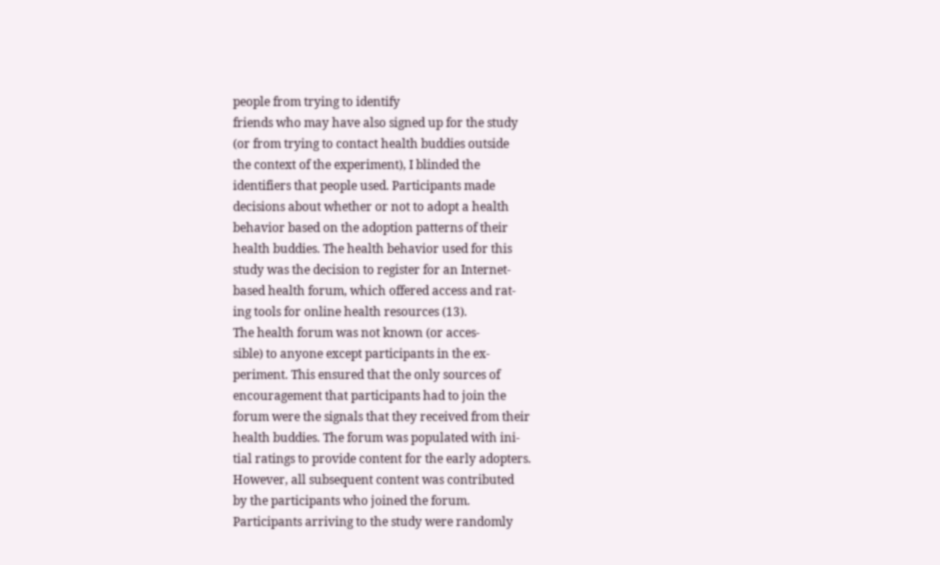people from trying to identify
friends who may have also signed up for the study
(or from trying to contact health buddies outside
the context of the experiment), I blinded the
identifiers that people used. Participants made
decisions about whether or not to adopt a health
behavior based on the adoption patterns of their
health buddies. The health behavior used for this
study was the decision to register for an Internet-
based health forum, which offered access and rat-
ing tools for online health resources (13).
The health forum was not known (or acces-
sible) to anyone except participants in the ex-
periment. This ensured that the only sources of
encouragement that participants had to join the
forum were the signals that they received from their
health buddies. The forum was populated with ini-
tial ratings to provide content for the early adopters.
However, all subsequent content was contributed
by the participants who joined the forum.
Participants arriving to the study were randomly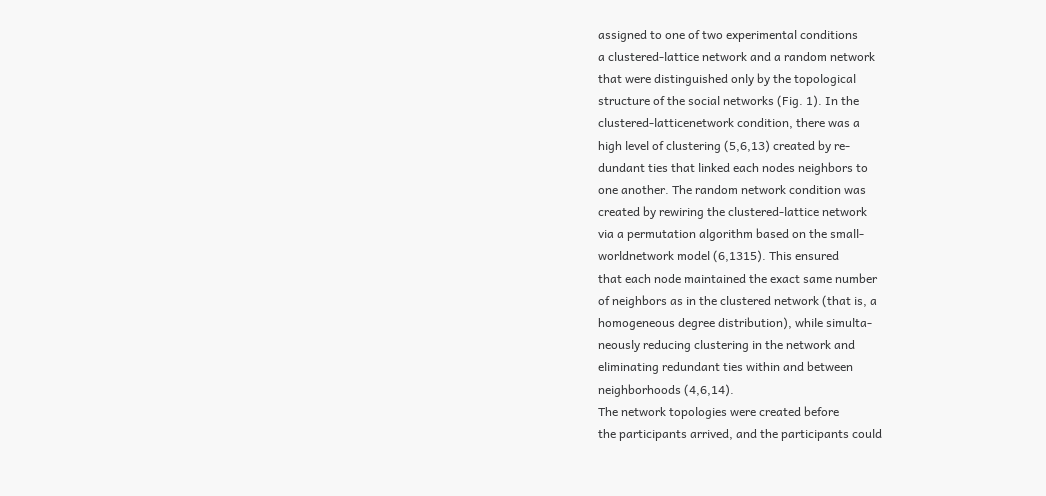assigned to one of two experimental conditions
a clustered-lattice network and a random network
that were distinguished only by the topological
structure of the social networks (Fig. 1). In the
clustered-latticenetwork condition, there was a
high level of clustering (5,6,13) created by re-
dundant ties that linked each nodes neighbors to
one another. The random network condition was
created by rewiring the clustered-lattice network
via a permutation algorithm based on the small-
worldnetwork model (6,1315). This ensured
that each node maintained the exact same number
of neighbors as in the clustered network (that is, a
homogeneous degree distribution), while simulta-
neously reducing clustering in the network and
eliminating redundant ties within and between
neighborhoods (4,6,14).
The network topologies were created before
the participants arrived, and the participants could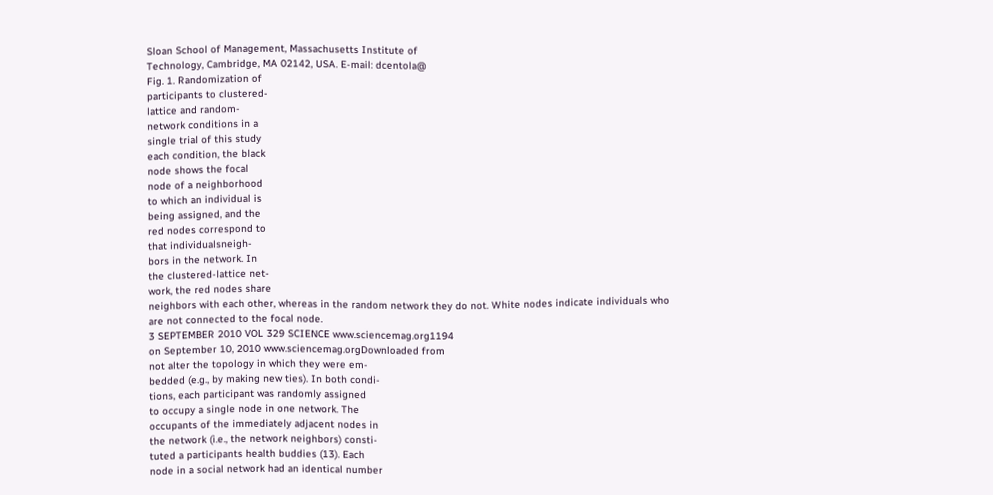Sloan School of Management, Massachusetts Institute of
Technology, Cambridge, MA 02142, USA. E-mail: dcentola@
Fig. 1. Randomization of
participants to clustered-
lattice and random-
network conditions in a
single trial of this study
each condition, the black
node shows the focal
node of a neighborhood
to which an individual is
being assigned, and the
red nodes correspond to
that individualsneigh-
bors in the network. In
the clustered-lattice net-
work, the red nodes share
neighbors with each other, whereas in the random network they do not. White nodes indicate individuals who
are not connected to the focal node.
3 SEPTEMBER 2010 VOL 329 SCIENCE www.sciencemag.org1194
on September 10, 2010 www.sciencemag.orgDownloaded from
not alter the topology in which they were em-
bedded (e.g., by making new ties). In both condi-
tions, each participant was randomly assigned
to occupy a single node in one network. The
occupants of the immediately adjacent nodes in
the network (i.e., the network neighbors) consti-
tuted a participants health buddies (13). Each
node in a social network had an identical number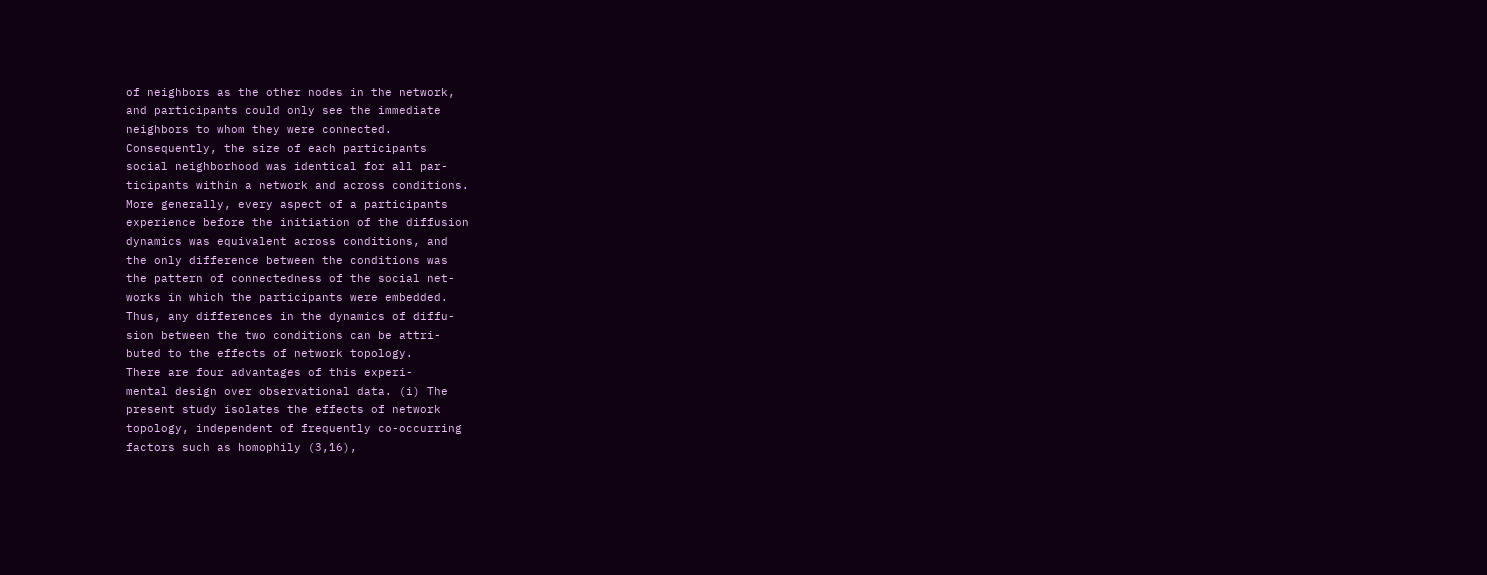of neighbors as the other nodes in the network,
and participants could only see the immediate
neighbors to whom they were connected.
Consequently, the size of each participants
social neighborhood was identical for all par-
ticipants within a network and across conditions.
More generally, every aspect of a participants
experience before the initiation of the diffusion
dynamics was equivalent across conditions, and
the only difference between the conditions was
the pattern of connectedness of the social net-
works in which the participants were embedded.
Thus, any differences in the dynamics of diffu-
sion between the two conditions can be attri-
buted to the effects of network topology.
There are four advantages of this experi-
mental design over observational data. (i) The
present study isolates the effects of network
topology, independent of frequently co-occurring
factors such as homophily (3,16),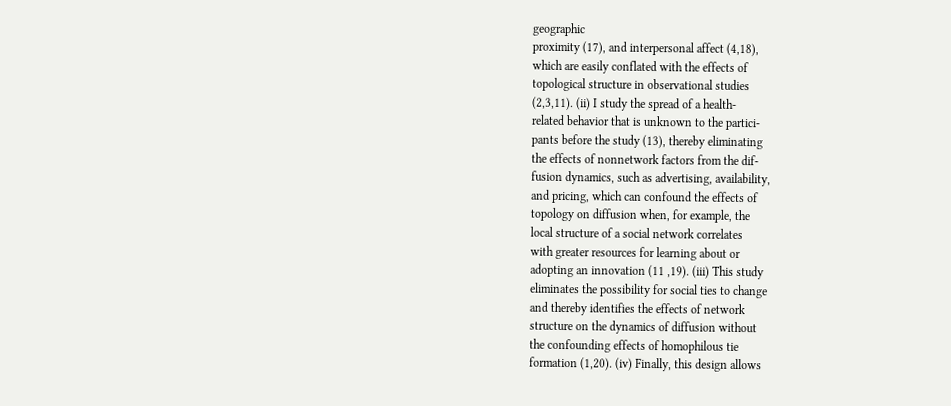geographic
proximity (17), and interpersonal affect (4,18),
which are easily conflated with the effects of
topological structure in observational studies
(2,3,11). (ii) I study the spread of a health-
related behavior that is unknown to the partici-
pants before the study (13), thereby eliminating
the effects of nonnetwork factors from the dif-
fusion dynamics, such as advertising, availability,
and pricing, which can confound the effects of
topology on diffusion when, for example, the
local structure of a social network correlates
with greater resources for learning about or
adopting an innovation (11 ,19). (iii) This study
eliminates the possibility for social ties to change
and thereby identifies the effects of network
structure on the dynamics of diffusion without
the confounding effects of homophilous tie
formation (1,20). (iv) Finally, this design allows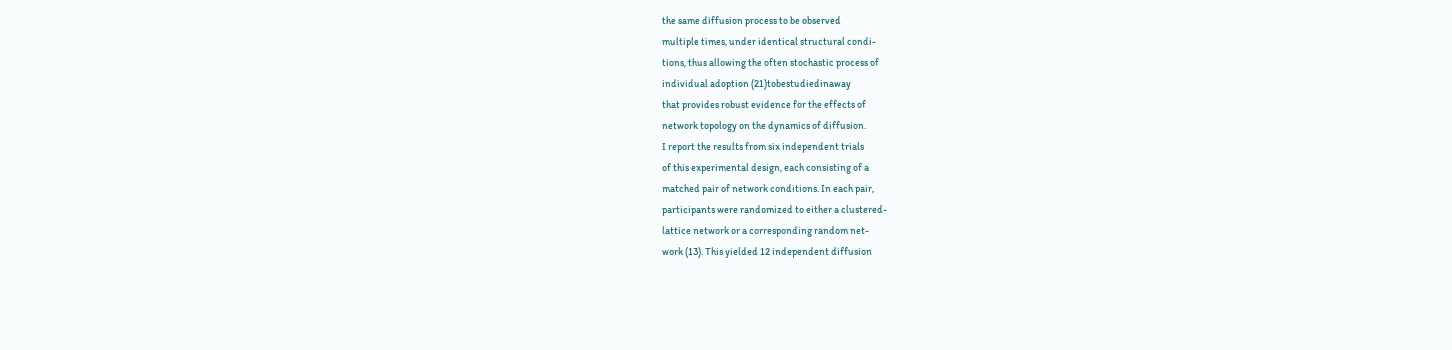the same diffusion process to be observed
multiple times, under identical structural condi-
tions, thus allowing the often stochastic process of
individual adoption (21)tobestudiedinaway
that provides robust evidence for the effects of
network topology on the dynamics of diffusion.
I report the results from six independent trials
of this experimental design, each consisting of a
matched pair of network conditions. In each pair,
participants were randomized to either a clustered-
lattice network or a corresponding random net-
work (13). This yielded 12 independent diffusion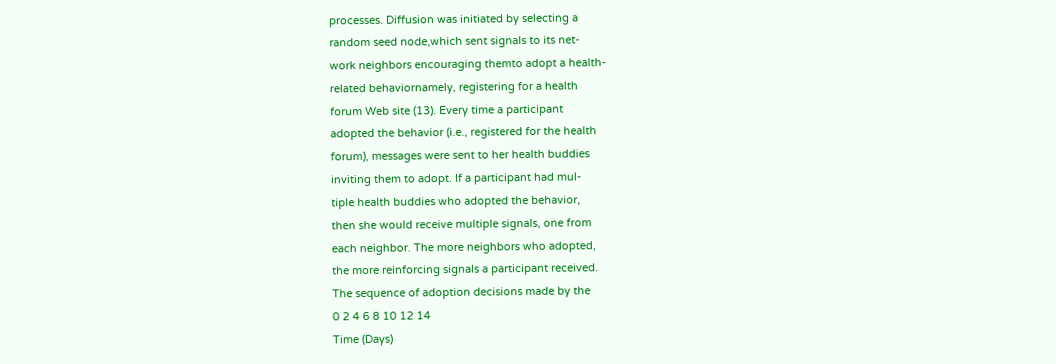processes. Diffusion was initiated by selecting a
random seed node,which sent signals to its net-
work neighbors encouraging themto adopt a health-
related behaviornamely, registering for a health
forum Web site (13). Every time a participant
adopted the behavior (i.e., registered for the health
forum), messages were sent to her health buddies
inviting them to adopt. If a participant had mul-
tiple health buddies who adopted the behavior,
then she would receive multiple signals, one from
each neighbor. The more neighbors who adopted,
the more reinforcing signals a participant received.
The sequence of adoption decisions made by the
0 2 4 6 8 10 12 14
Time (Days)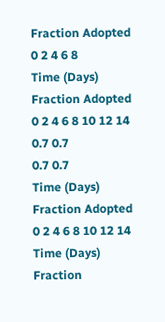Fraction Adopted
0 2 4 6 8
Time (Days)
Fraction Adopted
0 2 4 6 8 10 12 14
0.7 0.7
0.7 0.7
Time (Days)
Fraction Adopted
0 2 4 6 8 10 12 14
Time (Days)
Fraction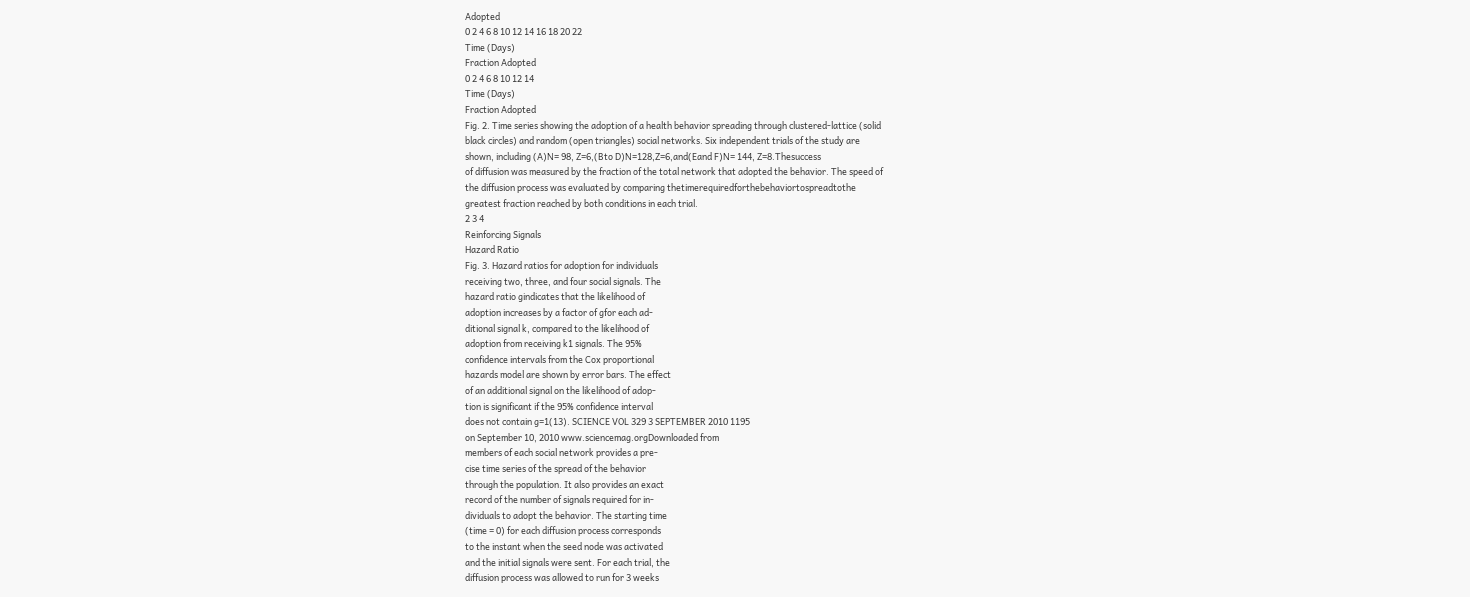Adopted
0 2 4 6 8 10 12 14 16 18 20 22
Time (Days)
Fraction Adopted
0 2 4 6 8 10 12 14
Time (Days)
Fraction Adopted
Fig. 2. Time series showing the adoption of a health behavior spreading through clustered-lattice (solid
black circles) and random (open triangles) social networks. Six independent trials of the study are
shown, including (A)N= 98, Z=6,(Bto D)N=128,Z=6,and(Eand F)N= 144, Z=8.Thesuccess
of diffusion was measured by the fraction of the total network that adopted the behavior. The speed of
the diffusion process was evaluated by comparing thetimerequiredforthebehaviortospreadtothe
greatest fraction reached by both conditions in each trial.
2 3 4
Reinforcing Signals
Hazard Ratio
Fig. 3. Hazard ratios for adoption for individuals
receiving two, three, and four social signals. The
hazard ratio gindicates that the likelihood of
adoption increases by a factor of gfor each ad-
ditional signal k, compared to the likelihood of
adoption from receiving k1 signals. The 95%
confidence intervals from the Cox proportional
hazards model are shown by error bars. The effect
of an additional signal on the likelihood of adop-
tion is significant if the 95% confidence interval
does not contain g=1(13). SCIENCE VOL 329 3 SEPTEMBER 2010 1195
on September 10, 2010 www.sciencemag.orgDownloaded from
members of each social network provides a pre-
cise time series of the spread of the behavior
through the population. It also provides an exact
record of the number of signals required for in-
dividuals to adopt the behavior. The starting time
(time = 0) for each diffusion process corresponds
to the instant when the seed node was activated
and the initial signals were sent. For each trial, the
diffusion process was allowed to run for 3 weeks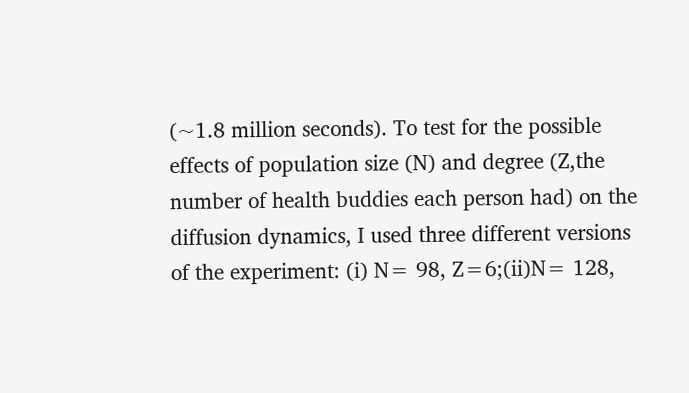(~1.8 million seconds). To test for the possible
effects of population size (N) and degree (Z,the
number of health buddies each person had) on the
diffusion dynamics, I used three different versions
of the experiment: (i) N= 98, Z=6;(ii)N= 128,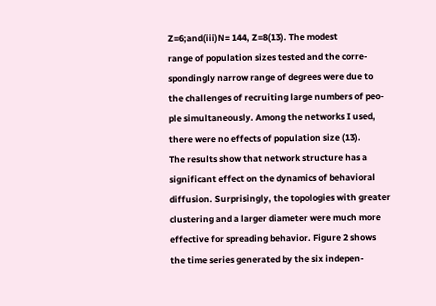Z=6;and(iii)N= 144, Z=8(13). The modest
range of population sizes tested and the corre-
spondingly narrow range of degrees were due to
the challenges of recruiting large numbers of peo-
ple simultaneously. Among the networks I used,
there were no effects of population size (13).
The results show that network structure has a
significant effect on the dynamics of behavioral
diffusion. Surprisingly, the topologies with greater
clustering and a larger diameter were much more
effective for spreading behavior. Figure 2 shows
the time series generated by the six indepen-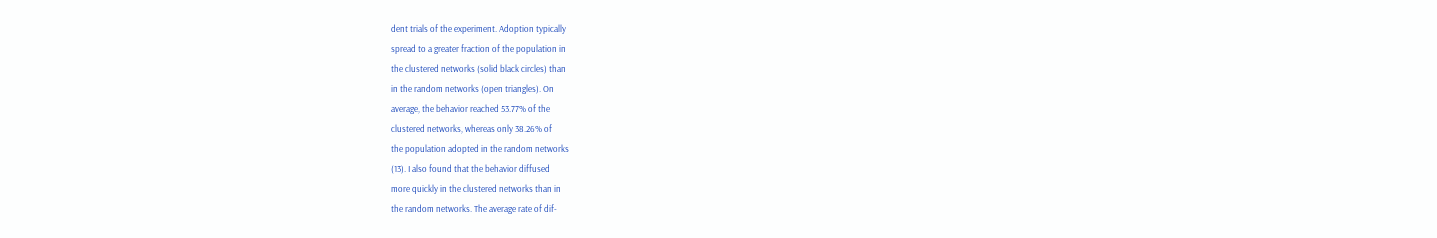dent trials of the experiment. Adoption typically
spread to a greater fraction of the population in
the clustered networks (solid black circles) than
in the random networks (open triangles). On
average, the behavior reached 53.77% of the
clustered networks, whereas only 38.26% of
the population adopted in the random networks
(13). I also found that the behavior diffused
more quickly in the clustered networks than in
the random networks. The average rate of dif-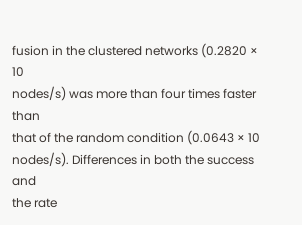fusion in the clustered networks (0.2820 × 10
nodes/s) was more than four times faster than
that of the random condition (0.0643 × 10
nodes/s). Differences in both the success and
the rate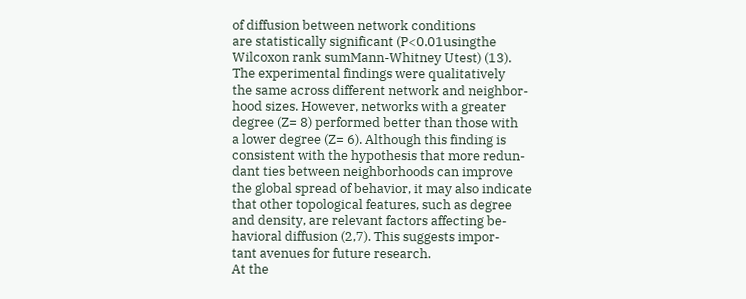of diffusion between network conditions
are statistically significant (P<0.01usingthe
Wilcoxon rank sumMann-Whitney Utest) (13).
The experimental findings were qualitatively
the same across different network and neighbor-
hood sizes. However, networks with a greater
degree (Z= 8) performed better than those with
a lower degree (Z= 6). Although this finding is
consistent with the hypothesis that more redun-
dant ties between neighborhoods can improve
the global spread of behavior, it may also indicate
that other topological features, such as degree
and density, are relevant factors affecting be-
havioral diffusion (2,7). This suggests impor-
tant avenues for future research.
At the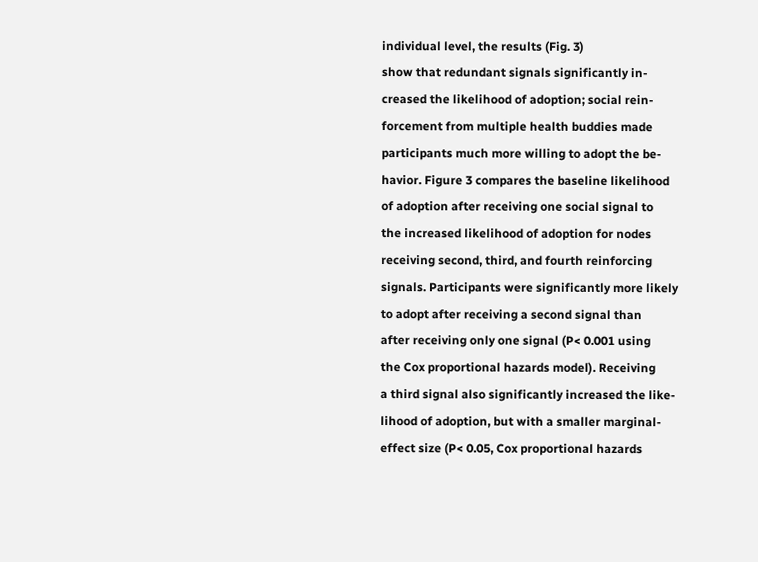individual level, the results (Fig. 3)
show that redundant signals significantly in-
creased the likelihood of adoption; social rein-
forcement from multiple health buddies made
participants much more willing to adopt the be-
havior. Figure 3 compares the baseline likelihood
of adoption after receiving one social signal to
the increased likelihood of adoption for nodes
receiving second, third, and fourth reinforcing
signals. Participants were significantly more likely
to adopt after receiving a second signal than
after receiving only one signal (P< 0.001 using
the Cox proportional hazards model). Receiving
a third signal also significantly increased the like-
lihood of adoption, but with a smaller marginal-
effect size (P< 0.05, Cox proportional hazards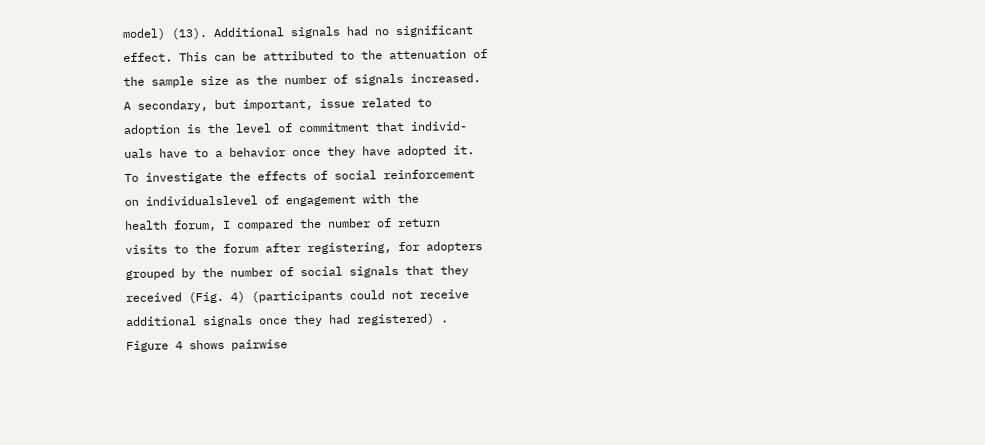model) (13). Additional signals had no significant
effect. This can be attributed to the attenuation of
the sample size as the number of signals increased.
A secondary, but important, issue related to
adoption is the level of commitment that individ-
uals have to a behavior once they have adopted it.
To investigate the effects of social reinforcement
on individualslevel of engagement with the
health forum, I compared the number of return
visits to the forum after registering, for adopters
grouped by the number of social signals that they
received (Fig. 4) (participants could not receive
additional signals once they had registered) .
Figure 4 shows pairwise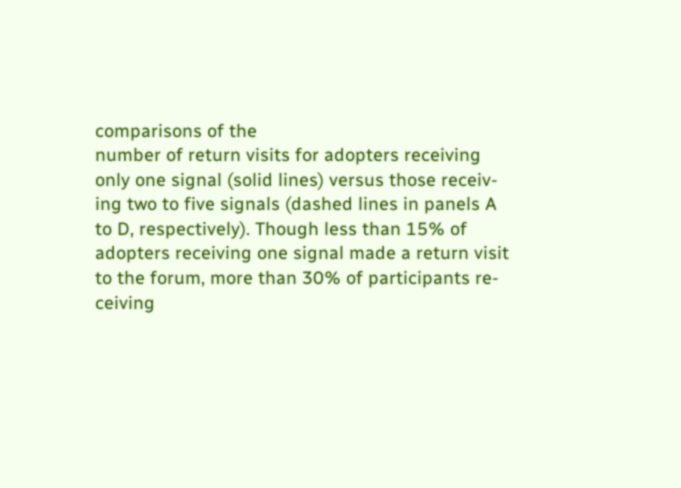comparisons of the
number of return visits for adopters receiving
only one signal (solid lines) versus those receiv-
ing two to five signals (dashed lines in panels A
to D, respectively). Though less than 15% of
adopters receiving one signal made a return visit
to the forum, more than 30% of participants re-
ceiving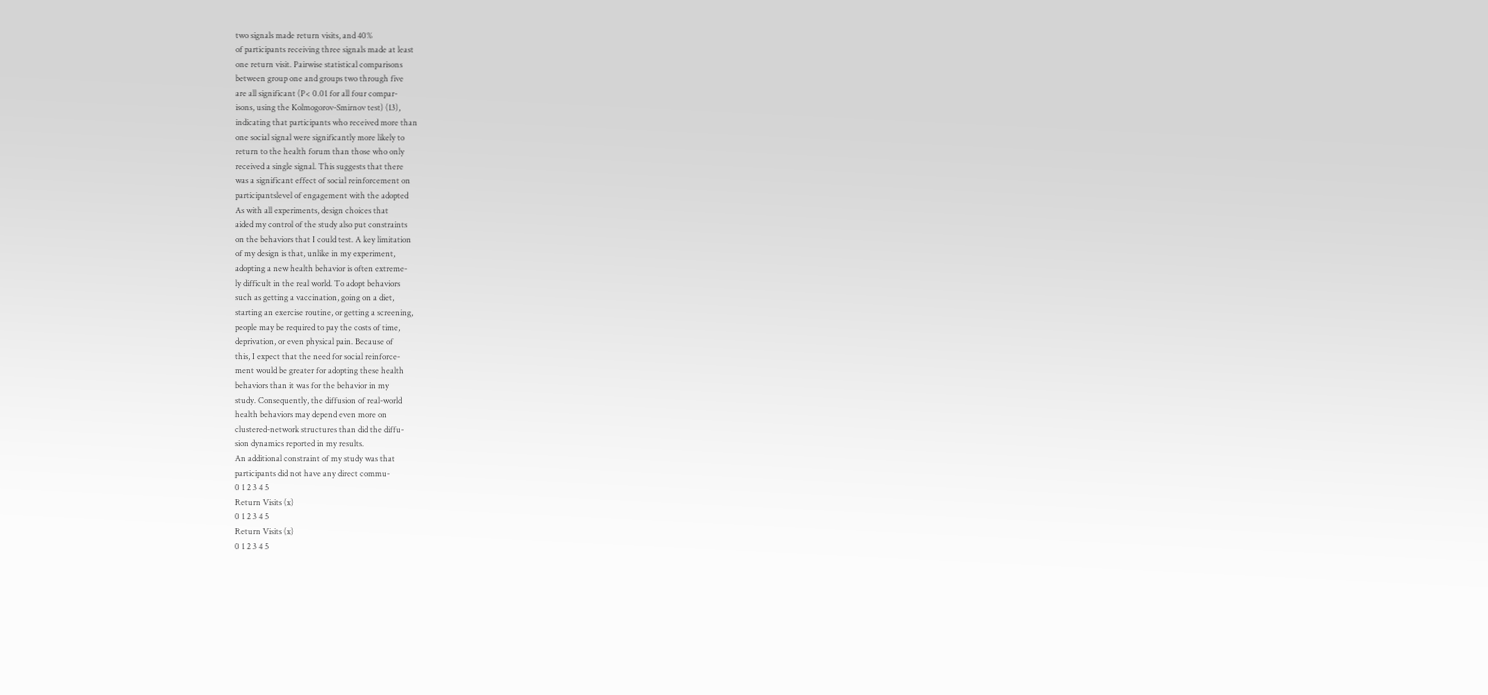two signals made return visits, and 40%
of participants receiving three signals made at least
one return visit. Pairwise statistical comparisons
between group one and groups two through five
are all significant (P< 0.01 for all four compar-
isons, using the Kolmogorov-Smirnov test) (13),
indicating that participants who received more than
one social signal were significantly more likely to
return to the health forum than those who only
received a single signal. This suggests that there
was a significant effect of social reinforcement on
participantslevel of engagement with the adopted
As with all experiments, design choices that
aided my control of the study also put constraints
on the behaviors that I could test. A key limitation
of my design is that, unlike in my experiment,
adopting a new health behavior is often extreme-
ly difficult in the real world. To adopt behaviors
such as getting a vaccination, going on a diet,
starting an exercise routine, or getting a screening,
people may be required to pay the costs of time,
deprivation, or even physical pain. Because of
this, I expect that the need for social reinforce-
ment would be greater for adopting these health
behaviors than it was for the behavior in my
study. Consequently, the diffusion of real-world
health behaviors may depend even more on
clustered-network structures than did the diffu-
sion dynamics reported in my results.
An additional constraint of my study was that
participants did not have any direct commu-
0 1 2 3 4 5
Return Visits (x)
0 1 2 3 4 5
Return Visits (x)
0 1 2 3 4 5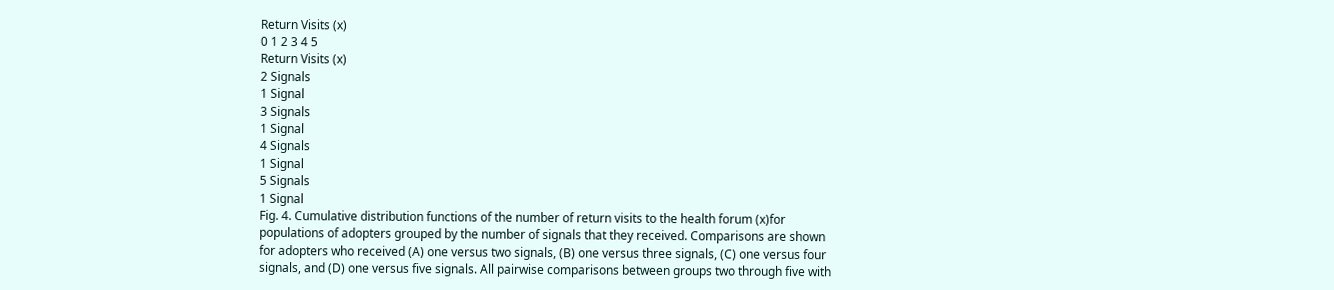Return Visits (x)
0 1 2 3 4 5
Return Visits (x)
2 Signals
1 Signal
3 Signals
1 Signal
4 Signals
1 Signal
5 Signals
1 Signal
Fig. 4. Cumulative distribution functions of the number of return visits to the health forum (x)for
populations of adopters grouped by the number of signals that they received. Comparisons are shown
for adopters who received (A) one versus two signals, (B) one versus three signals, (C) one versus four
signals, and (D) one versus five signals. All pairwise comparisons between groups two through five with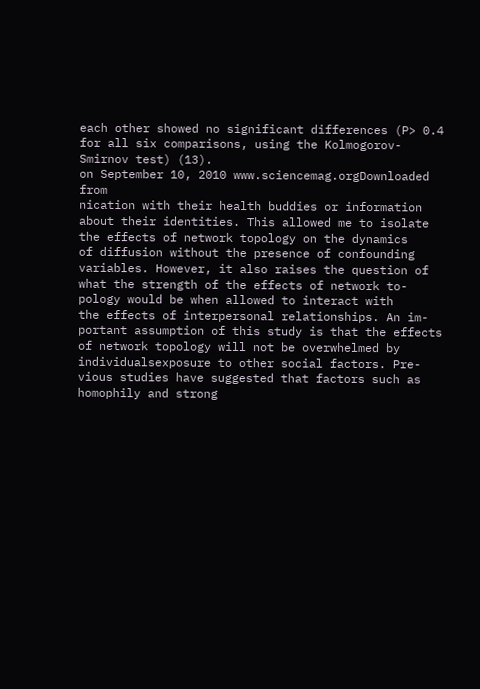each other showed no significant differences (P> 0.4 for all six comparisons, using the Kolmogorov-
Smirnov test) (13).
on September 10, 2010 www.sciencemag.orgDownloaded from
nication with their health buddies or information
about their identities. This allowed me to isolate
the effects of network topology on the dynamics
of diffusion without the presence of confounding
variables. However, it also raises the question of
what the strength of the effects of network to-
pology would be when allowed to interact with
the effects of interpersonal relationships. An im-
portant assumption of this study is that the effects
of network topology will not be overwhelmed by
individualsexposure to other social factors. Pre-
vious studies have suggested that factors such as
homophily and strong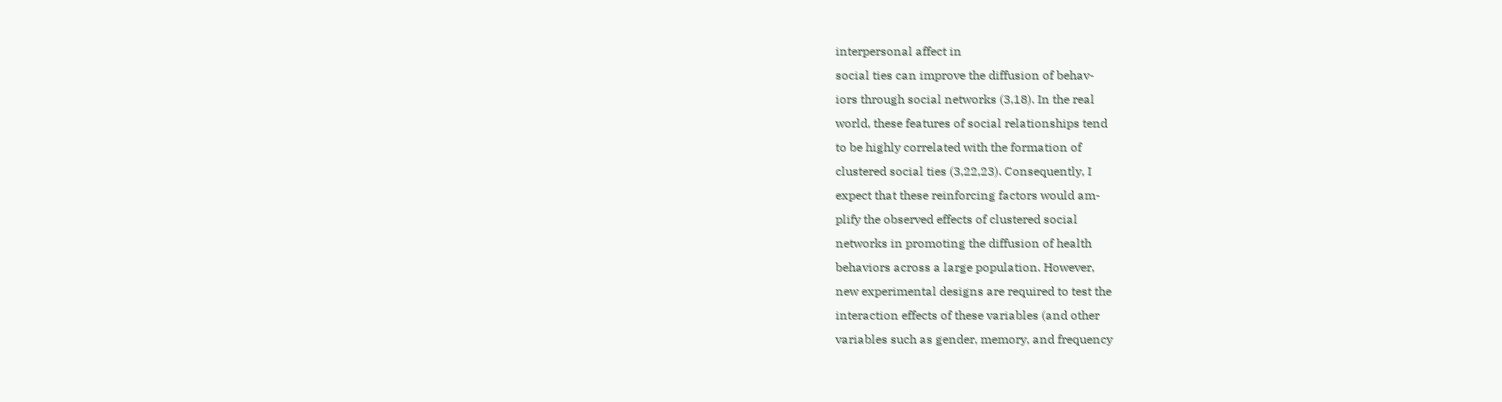interpersonal affect in
social ties can improve the diffusion of behav-
iors through social networks (3,18). In the real
world, these features of social relationships tend
to be highly correlated with the formation of
clustered social ties (3,22,23). Consequently, I
expect that these reinforcing factors would am-
plify the observed effects of clustered social
networks in promoting the diffusion of health
behaviors across a large population. However,
new experimental designs are required to test the
interaction effects of these variables (and other
variables such as gender, memory, and frequency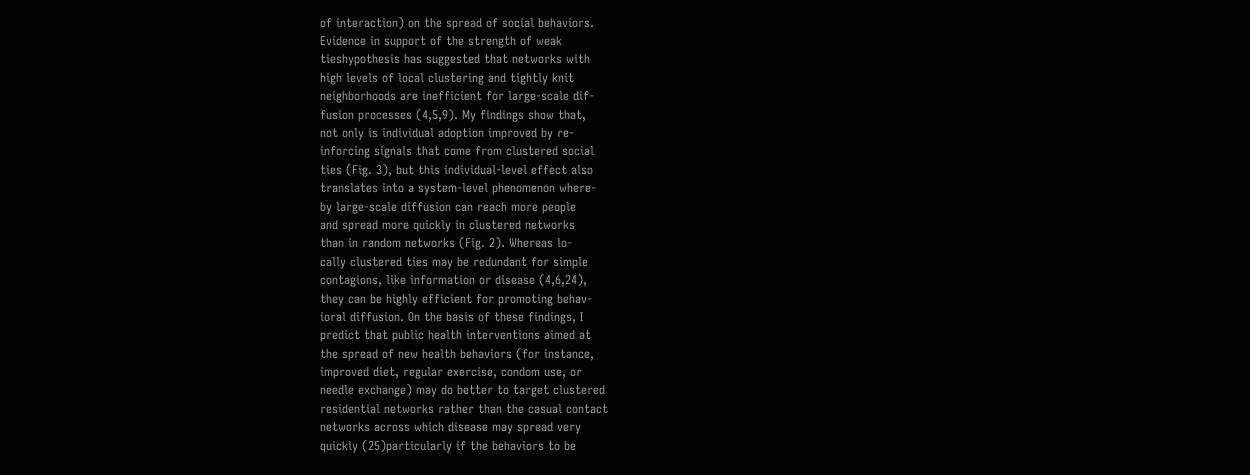of interaction) on the spread of social behaviors.
Evidence in support of the strength of weak
tieshypothesis has suggested that networks with
high levels of local clustering and tightly knit
neighborhoods are inefficient for large-scale dif-
fusion processes (4,5,9). My findings show that,
not only is individual adoption improved by re-
inforcing signals that come from clustered social
ties (Fig. 3), but this individual-level effect also
translates into a system-level phenomenon where-
by large-scale diffusion can reach more people
and spread more quickly in clustered networks
than in random networks (Fig. 2). Whereas lo-
cally clustered ties may be redundant for simple
contagions, like information or disease (4,6,24),
they can be highly efficient for promoting behav-
ioral diffusion. On the basis of these findings, I
predict that public health interventions aimed at
the spread of new health behaviors (for instance,
improved diet, regular exercise, condom use, or
needle exchange) may do better to target clustered
residential networks rather than the casual contact
networks across which disease may spread very
quickly (25)particularly if the behaviors to be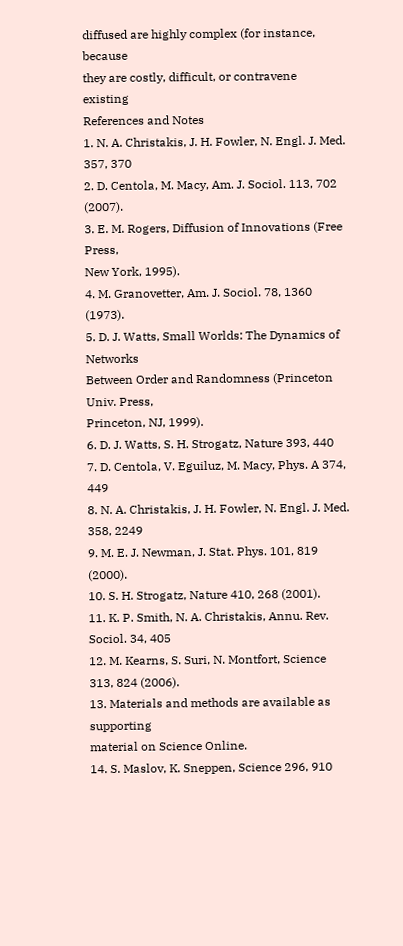diffused are highly complex (for instance, because
they are costly, difficult, or contravene existing
References and Notes
1. N. A. Christakis, J. H. Fowler, N. Engl. J. Med. 357, 370
2. D. Centola, M. Macy, Am. J. Sociol. 113, 702 (2007).
3. E. M. Rogers, Diffusion of Innovations (Free Press,
New York, 1995).
4. M. Granovetter, Am. J. Sociol. 78, 1360 (1973).
5. D. J. Watts, Small Worlds: The Dynamics of Networks
Between Order and Randomness (Princeton Univ. Press,
Princeton, NJ, 1999).
6. D. J. Watts, S. H. Strogatz, Nature 393, 440
7. D. Centola, V. Eguiluz, M. Macy, Phys. A 374, 449
8. N. A. Christakis, J. H. Fowler, N. Engl. J. Med. 358, 2249
9. M. E. J. Newman, J. Stat. Phys. 101, 819 (2000).
10. S. H. Strogatz, Nature 410, 268 (2001).
11. K. P. Smith, N. A. Christakis, Annu. Rev. Sociol. 34, 405
12. M. Kearns, S. Suri, N. Montfort, Science 313, 824 (2006).
13. Materials and methods are available as supporting
material on Science Online.
14. S. Maslov, K. Sneppen, Science 296, 910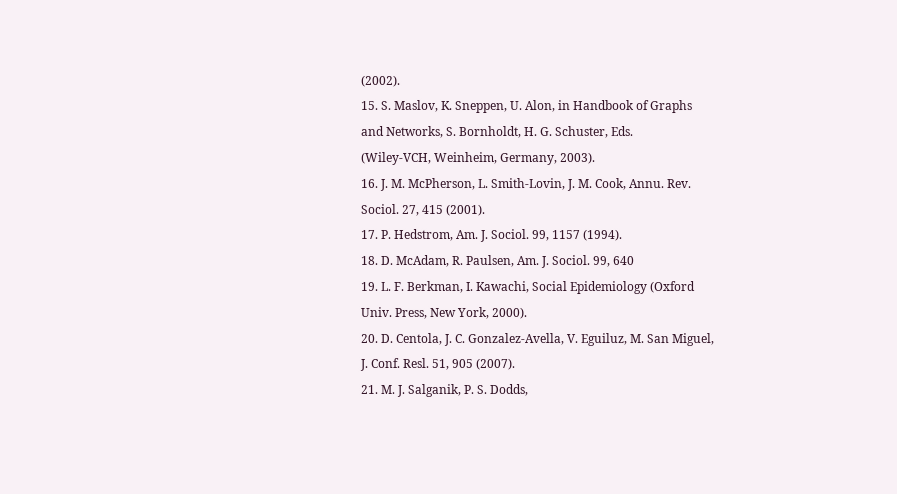(2002).
15. S. Maslov, K. Sneppen, U. Alon, in Handbook of Graphs
and Networks, S. Bornholdt, H. G. Schuster, Eds.
(Wiley-VCH, Weinheim, Germany, 2003).
16. J. M. McPherson, L. Smith-Lovin, J. M. Cook, Annu. Rev.
Sociol. 27, 415 (2001).
17. P. Hedstrom, Am. J. Sociol. 99, 1157 (1994).
18. D. McAdam, R. Paulsen, Am. J. Sociol. 99, 640
19. L. F. Berkman, I. Kawachi, Social Epidemiology (Oxford
Univ. Press, New York, 2000).
20. D. Centola, J. C. Gonzalez-Avella, V. Eguiluz, M. San Miguel,
J. Conf. Resl. 51, 905 (2007).
21. M. J. Salganik, P. S. Dodds,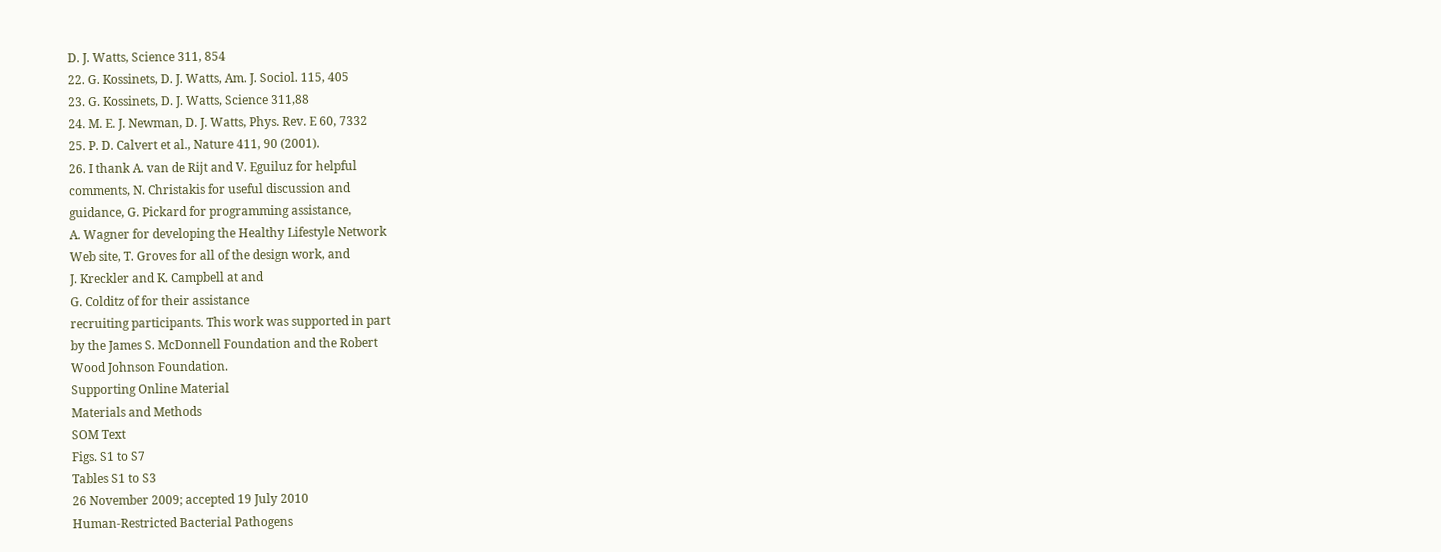D. J. Watts, Science 311, 854
22. G. Kossinets, D. J. Watts, Am. J. Sociol. 115, 405
23. G. Kossinets, D. J. Watts, Science 311,88
24. M. E. J. Newman, D. J. Watts, Phys. Rev. E 60, 7332
25. P. D. Calvert et al., Nature 411, 90 (2001).
26. I thank A. van de Rijt and V. Eguiluz for helpful
comments, N. Christakis for useful discussion and
guidance, G. Pickard for programming assistance,
A. Wagner for developing the Healthy Lifestyle Network
Web site, T. Groves for all of the design work, and
J. Kreckler and K. Campbell at and
G. Colditz of for their assistance
recruiting participants. This work was supported in part
by the James S. McDonnell Foundation and the Robert
Wood Johnson Foundation.
Supporting Online Material
Materials and Methods
SOM Text
Figs. S1 to S7
Tables S1 to S3
26 November 2009; accepted 19 July 2010
Human-Restricted Bacterial Pathogens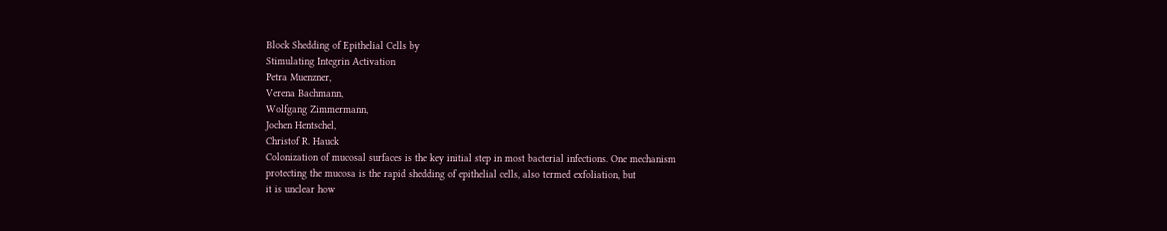Block Shedding of Epithelial Cells by
Stimulating Integrin Activation
Petra Muenzner,
Verena Bachmann,
Wolfgang Zimmermann,
Jochen Hentschel,
Christof R. Hauck
Colonization of mucosal surfaces is the key initial step in most bacterial infections. One mechanism
protecting the mucosa is the rapid shedding of epithelial cells, also termed exfoliation, but
it is unclear how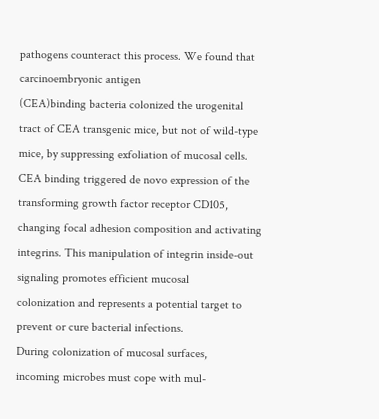pathogens counteract this process. We found that carcinoembryonic antigen
(CEA)binding bacteria colonized the urogenital tract of CEA transgenic mice, but not of wild-type
mice, by suppressing exfoliation of mucosal cells. CEA binding triggered de novo expression of the
transforming growth factor receptor CD105, changing focal adhesion composition and activating
integrins. This manipulation of integrin inside-out signaling promotes efficient mucosal
colonization and represents a potential target to prevent or cure bacterial infections.
During colonization of mucosal surfaces,
incoming microbes must cope with mul-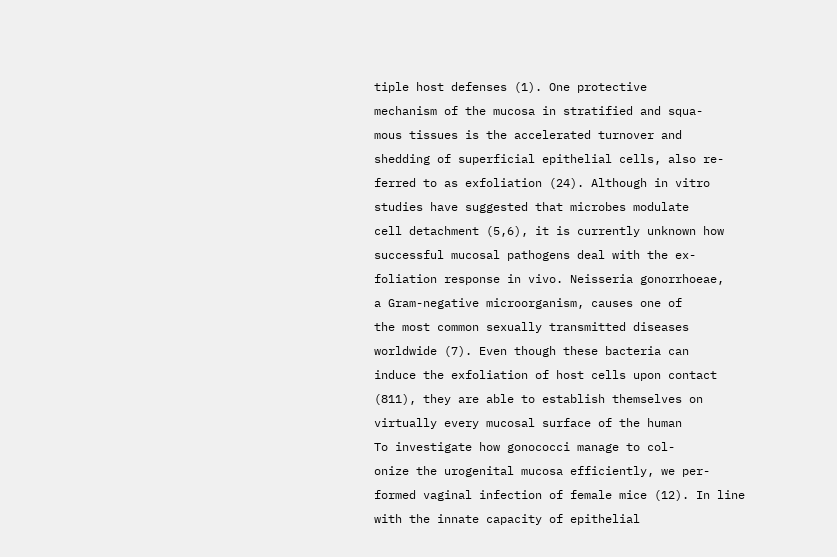tiple host defenses (1). One protective
mechanism of the mucosa in stratified and squa-
mous tissues is the accelerated turnover and
shedding of superficial epithelial cells, also re-
ferred to as exfoliation (24). Although in vitro
studies have suggested that microbes modulate
cell detachment (5,6), it is currently unknown how
successful mucosal pathogens deal with the ex-
foliation response in vivo. Neisseria gonorrhoeae,
a Gram-negative microorganism, causes one of
the most common sexually transmitted diseases
worldwide (7). Even though these bacteria can
induce the exfoliation of host cells upon contact
(811), they are able to establish themselves on
virtually every mucosal surface of the human
To investigate how gonococci manage to col-
onize the urogenital mucosa efficiently, we per-
formed vaginal infection of female mice (12). In line
with the innate capacity of epithelial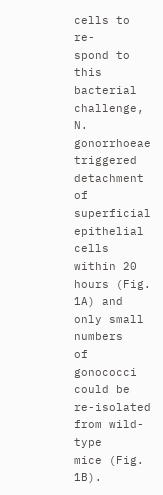cells to re-
spond to this bacterial challenge, N. gonorrhoeae
triggered detachment of superficial epithelial cells
within 20 hours (Fig. 1A) and only small numbers
of gonococci could be re-isolated from wild-type
mice (Fig. 1B).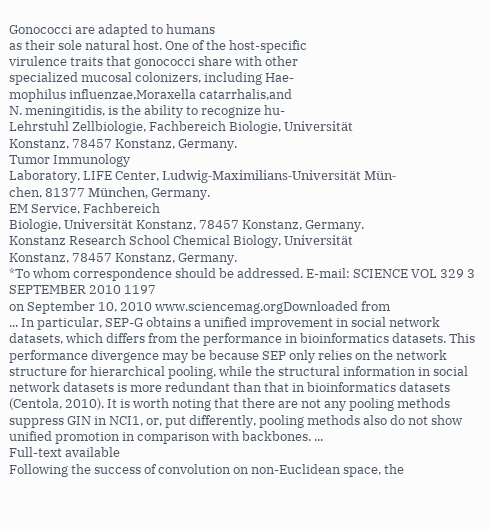Gonococci are adapted to humans
as their sole natural host. One of the host-specific
virulence traits that gonococci share with other
specialized mucosal colonizers, including Hae-
mophilus influenzae,Moraxella catarrhalis,and
N. meningitidis, is the ability to recognize hu-
Lehrstuhl Zellbiologie, Fachbereich Biologie, Universität
Konstanz, 78457 Konstanz, Germany.
Tumor Immunology
Laboratory, LIFE Center, Ludwig-Maximilians-Universität Mün-
chen, 81377 München, Germany.
EM Service, Fachbereich
Biologie, Universität Konstanz, 78457 Konstanz, Germany.
Konstanz Research School Chemical Biology, Universität
Konstanz, 78457 Konstanz, Germany.
*To whom correspondence should be addressed. E-mail: SCIENCE VOL 329 3 SEPTEMBER 2010 1197
on September 10, 2010 www.sciencemag.orgDownloaded from
... In particular, SEP-G obtains a unified improvement in social network datasets, which differs from the performance in bioinformatics datasets. This performance divergence may be because SEP only relies on the network structure for hierarchical pooling, while the structural information in social network datasets is more redundant than that in bioinformatics datasets (Centola, 2010). It is worth noting that there are not any pooling methods suppress GIN in NCI1, or, put differently, pooling methods also do not show unified promotion in comparison with backbones. ...
Full-text available
Following the success of convolution on non-Euclidean space, the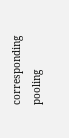corresponding pooling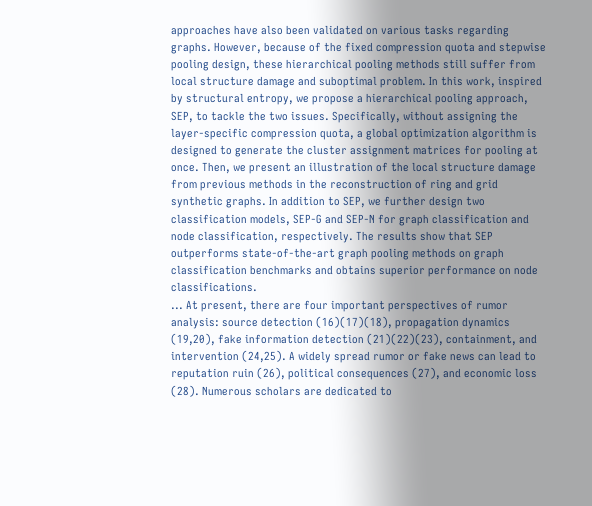approaches have also been validated on various tasks regarding graphs. However, because of the fixed compression quota and stepwise pooling design, these hierarchical pooling methods still suffer from local structure damage and suboptimal problem. In this work, inspired by structural entropy, we propose a hierarchical pooling approach, SEP, to tackle the two issues. Specifically, without assigning the layer-specific compression quota, a global optimization algorithm is designed to generate the cluster assignment matrices for pooling at once. Then, we present an illustration of the local structure damage from previous methods in the reconstruction of ring and grid synthetic graphs. In addition to SEP, we further design two classification models, SEP-G and SEP-N for graph classification and node classification, respectively. The results show that SEP outperforms state-of-the-art graph pooling methods on graph classification benchmarks and obtains superior performance on node classifications.
... At present, there are four important perspectives of rumor analysis: source detection (16)(17)(18), propagation dynamics (19,20), fake information detection (21)(22)(23), containment, and intervention (24,25). A widely spread rumor or fake news can lead to reputation ruin (26), political consequences (27), and economic loss (28). Numerous scholars are dedicated to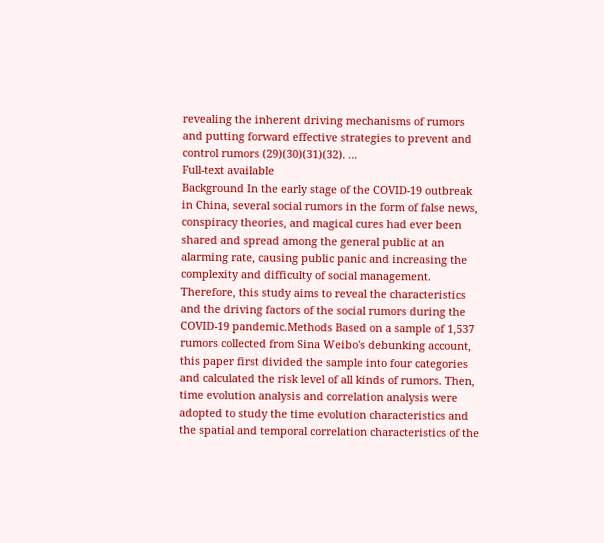revealing the inherent driving mechanisms of rumors and putting forward effective strategies to prevent and control rumors (29)(30)(31)(32). ...
Full-text available
Background In the early stage of the COVID-19 outbreak in China, several social rumors in the form of false news, conspiracy theories, and magical cures had ever been shared and spread among the general public at an alarming rate, causing public panic and increasing the complexity and difficulty of social management. Therefore, this study aims to reveal the characteristics and the driving factors of the social rumors during the COVID-19 pandemic.Methods Based on a sample of 1,537 rumors collected from Sina Weibo's debunking account, this paper first divided the sample into four categories and calculated the risk level of all kinds of rumors. Then, time evolution analysis and correlation analysis were adopted to study the time evolution characteristics and the spatial and temporal correlation characteristics of the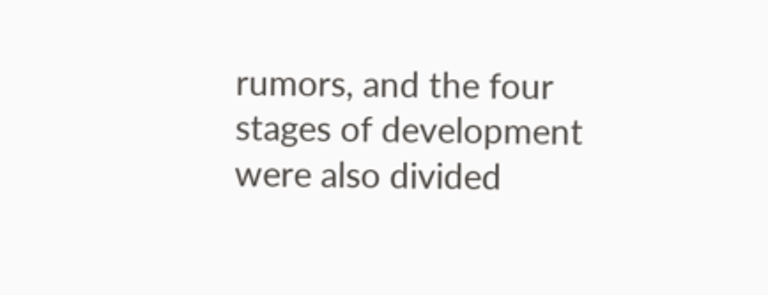rumors, and the four stages of development were also divided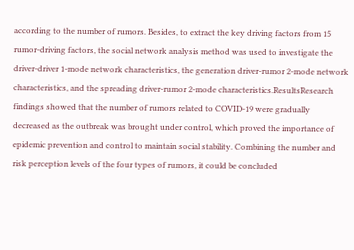according to the number of rumors. Besides, to extract the key driving factors from 15 rumor-driving factors, the social network analysis method was used to investigate the driver-driver 1-mode network characteristics, the generation driver-rumor 2-mode network characteristics, and the spreading driver-rumor 2-mode characteristics.ResultsResearch findings showed that the number of rumors related to COVID-19 were gradually decreased as the outbreak was brought under control, which proved the importance of epidemic prevention and control to maintain social stability. Combining the number and risk perception levels of the four types of rumors, it could be concluded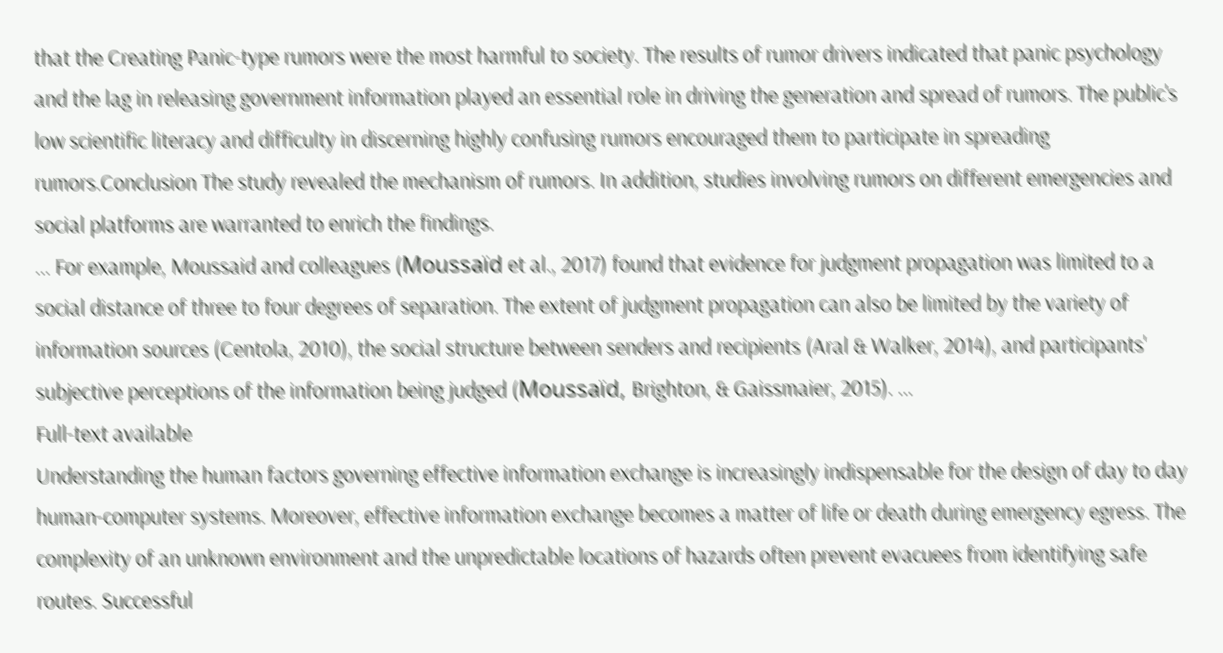that the Creating Panic-type rumors were the most harmful to society. The results of rumor drivers indicated that panic psychology and the lag in releasing government information played an essential role in driving the generation and spread of rumors. The public's low scientific literacy and difficulty in discerning highly confusing rumors encouraged them to participate in spreading rumors.Conclusion The study revealed the mechanism of rumors. In addition, studies involving rumors on different emergencies and social platforms are warranted to enrich the findings.
... For example, Moussaid and colleagues (Moussaïd et al., 2017) found that evidence for judgment propagation was limited to a social distance of three to four degrees of separation. The extent of judgment propagation can also be limited by the variety of information sources (Centola, 2010), the social structure between senders and recipients (Aral & Walker, 2014), and participants' subjective perceptions of the information being judged (Moussaïd, Brighton, & Gaissmaier, 2015). ...
Full-text available
Understanding the human factors governing effective information exchange is increasingly indispensable for the design of day to day human-computer systems. Moreover, effective information exchange becomes a matter of life or death during emergency egress. The complexity of an unknown environment and the unpredictable locations of hazards often prevent evacuees from identifying safe routes. Successful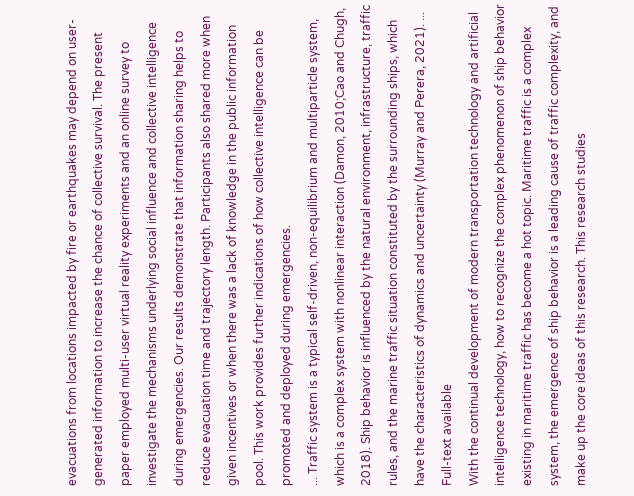evacuations from locations impacted by fire or earthquakes may depend on user-generated information to increase the chance of collective survival. The present paper employed multi-user virtual reality experiments and an online survey to investigate the mechanisms underlying social influence and collective intelligence during emergencies. Our results demonstrate that information sharing helps to reduce evacuation time and trajectory length. Participants also shared more when given incentives or when there was a lack of knowledge in the public information pool. This work provides further indications of how collective intelligence can be promoted and deployed during emergencies.
... Traffic system is a typical self-driven, non-equilibrium and multiparticle system, which is a complex system with nonlinear interaction (Damon, 2010;Cao and Chugh, 2018). Ship behavior is influenced by the natural environment, infrastructure, traffic rules, and the marine traffic situation constituted by the surrounding ships, which have the characteristics of dynamics and uncertainty (Murray and Perera, 2021). ...
Full-text available
With the continual development of modern transportation technology and artificial intelligence technology, how to recognize the complex phenomenon of ship behavior existing in maritime traffic has become a hot topic. Maritime traffic is a complex system, the emergence of ship behavior is a leading cause of traffic complexity, and make up the core ideas of this research. This research studies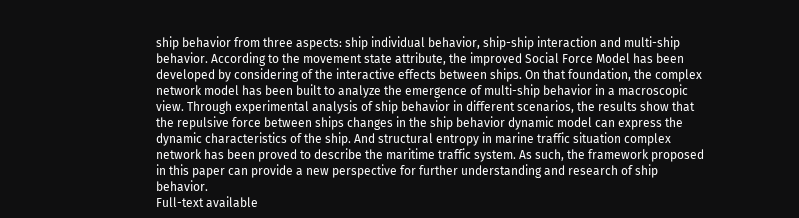ship behavior from three aspects: ship individual behavior, ship-ship interaction and multi-ship behavior. According to the movement state attribute, the improved Social Force Model has been developed by considering of the interactive effects between ships. On that foundation, the complex network model has been built to analyze the emergence of multi-ship behavior in a macroscopic view. Through experimental analysis of ship behavior in different scenarios, the results show that the repulsive force between ships changes in the ship behavior dynamic model can express the dynamic characteristics of the ship. And structural entropy in marine traffic situation complex network has been proved to describe the maritime traffic system. As such, the framework proposed in this paper can provide a new perspective for further understanding and research of ship behavior.
Full-text available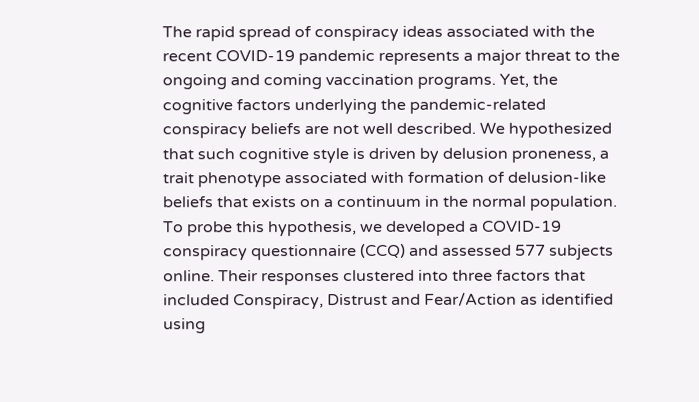The rapid spread of conspiracy ideas associated with the recent COVID-19 pandemic represents a major threat to the ongoing and coming vaccination programs. Yet, the cognitive factors underlying the pandemic-related conspiracy beliefs are not well described. We hypothesized that such cognitive style is driven by delusion proneness, a trait phenotype associated with formation of delusion-like beliefs that exists on a continuum in the normal population. To probe this hypothesis, we developed a COVID-19 conspiracy questionnaire (CCQ) and assessed 577 subjects online. Their responses clustered into three factors that included Conspiracy, Distrust and Fear/Action as identified using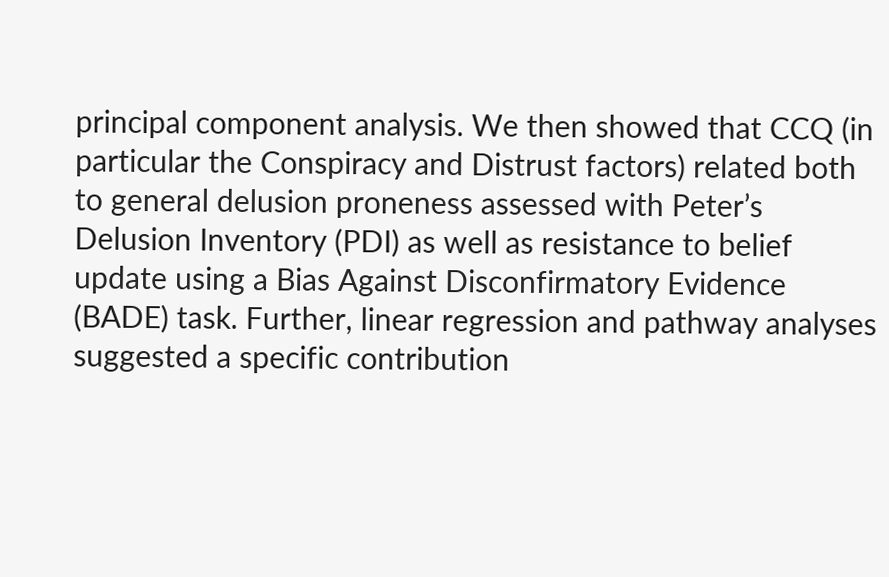principal component analysis. We then showed that CCQ (in particular the Conspiracy and Distrust factors) related both to general delusion proneness assessed with Peter’s Delusion Inventory (PDI) as well as resistance to belief update using a Bias Against Disconfirmatory Evidence (BADE) task. Further, linear regression and pathway analyses suggested a specific contribution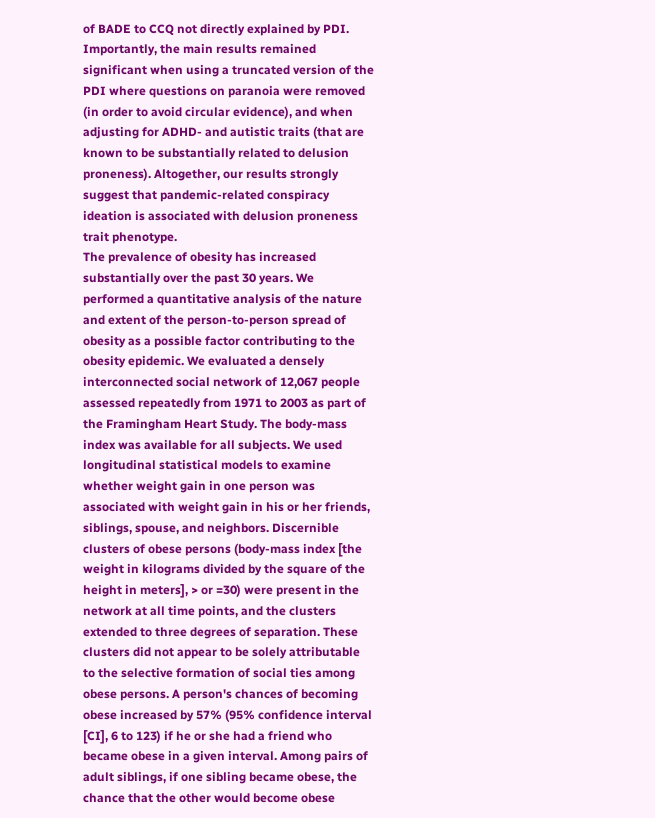of BADE to CCQ not directly explained by PDI. Importantly, the main results remained significant when using a truncated version of the PDI where questions on paranoia were removed (in order to avoid circular evidence), and when adjusting for ADHD- and autistic traits (that are known to be substantially related to delusion proneness). Altogether, our results strongly suggest that pandemic-related conspiracy ideation is associated with delusion proneness trait phenotype.
The prevalence of obesity has increased substantially over the past 30 years. We performed a quantitative analysis of the nature and extent of the person-to-person spread of obesity as a possible factor contributing to the obesity epidemic. We evaluated a densely interconnected social network of 12,067 people assessed repeatedly from 1971 to 2003 as part of the Framingham Heart Study. The body-mass index was available for all subjects. We used longitudinal statistical models to examine whether weight gain in one person was associated with weight gain in his or her friends, siblings, spouse, and neighbors. Discernible clusters of obese persons (body-mass index [the weight in kilograms divided by the square of the height in meters], > or =30) were present in the network at all time points, and the clusters extended to three degrees of separation. These clusters did not appear to be solely attributable to the selective formation of social ties among obese persons. A person's chances of becoming obese increased by 57% (95% confidence interval [CI], 6 to 123) if he or she had a friend who became obese in a given interval. Among pairs of adult siblings, if one sibling became obese, the chance that the other would become obese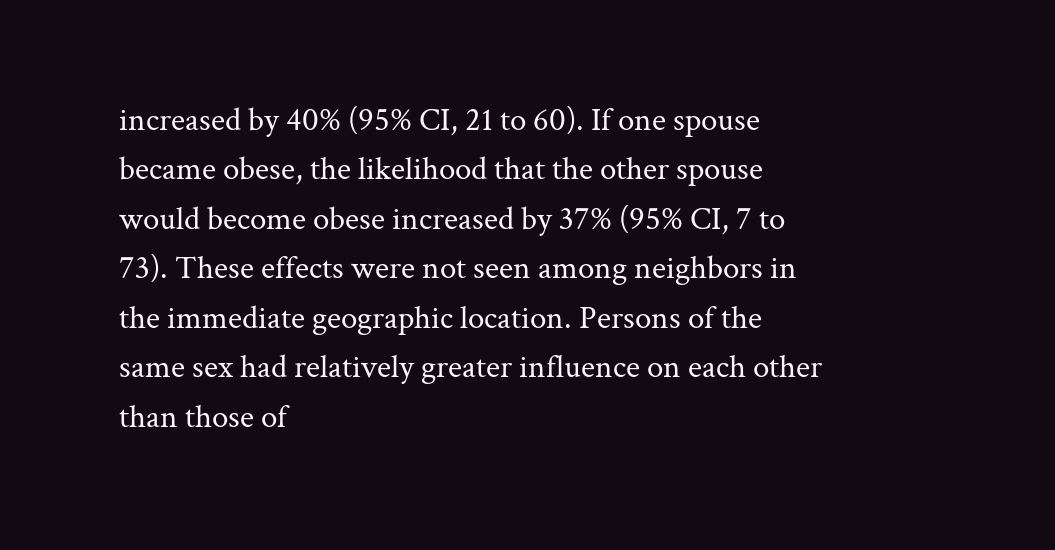increased by 40% (95% CI, 21 to 60). If one spouse became obese, the likelihood that the other spouse would become obese increased by 37% (95% CI, 7 to 73). These effects were not seen among neighbors in the immediate geographic location. Persons of the same sex had relatively greater influence on each other than those of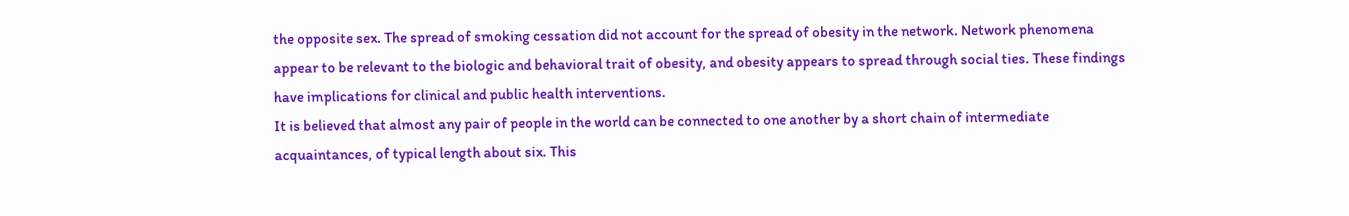the opposite sex. The spread of smoking cessation did not account for the spread of obesity in the network. Network phenomena appear to be relevant to the biologic and behavioral trait of obesity, and obesity appears to spread through social ties. These findings have implications for clinical and public health interventions.
It is believed that almost any pair of people in the world can be connected to one another by a short chain of intermediate acquaintances, of typical length about six. This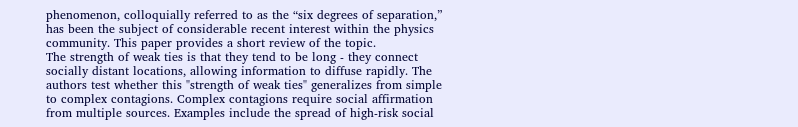phenomenon, colloquially referred to as the “six degrees of separation,” has been the subject of considerable recent interest within the physics community. This paper provides a short review of the topic.
The strength of weak ties is that they tend to be long - they connect socially distant locations, allowing information to diffuse rapidly. The authors test whether this "strength of weak ties" generalizes from simple to complex contagions. Complex contagions require social affirmation from multiple sources. Examples include the spread of high-risk social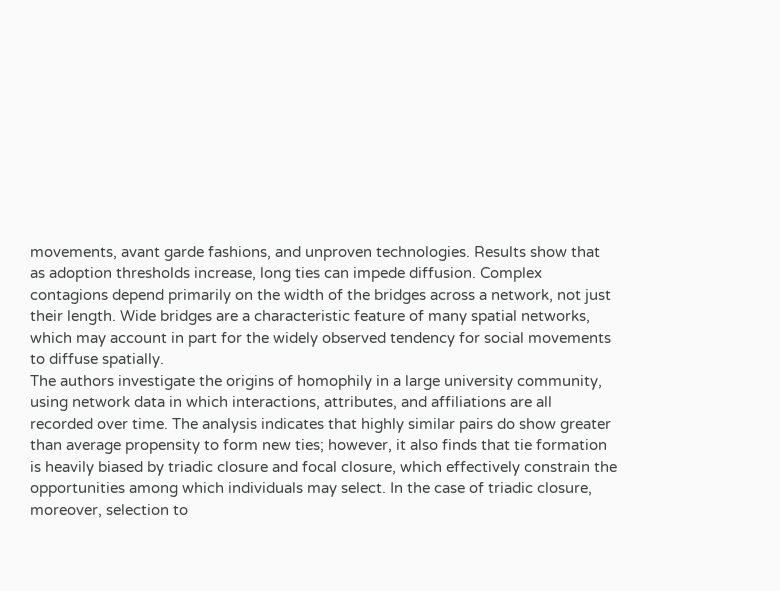movements, avant garde fashions, and unproven technologies. Results show that as adoption thresholds increase, long ties can impede diffusion. Complex contagions depend primarily on the width of the bridges across a network, not just their length. Wide bridges are a characteristic feature of many spatial networks, which may account in part for the widely observed tendency for social movements to diffuse spatially.
The authors investigate the origins of homophily in a large university community, using network data in which interactions, attributes, and affiliations are all recorded over time. The analysis indicates that highly similar pairs do show greater than average propensity to form new ties; however, it also finds that tie formation is heavily biased by triadic closure and focal closure, which effectively constrain the opportunities among which individuals may select. In the case of triadic closure, moreover, selection to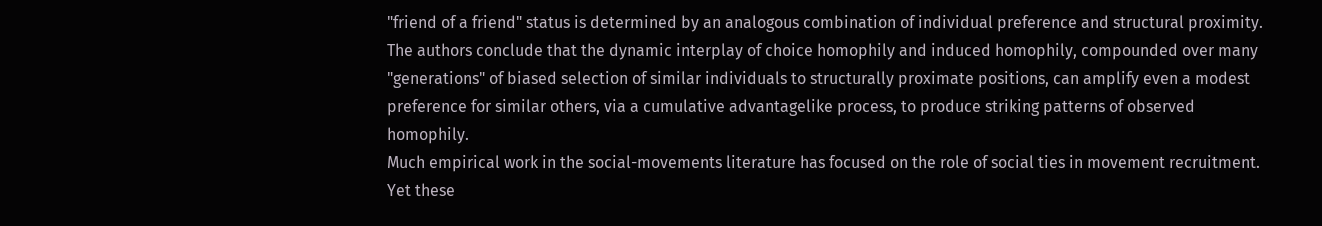"friend of a friend" status is determined by an analogous combination of individual preference and structural proximity. The authors conclude that the dynamic interplay of choice homophily and induced homophily, compounded over many "generations" of biased selection of similar individuals to structurally proximate positions, can amplify even a modest preference for similar others, via a cumulative advantagelike process, to produce striking patterns of observed homophily.
Much empirical work in the social-movements literature has focused on the role of social ties in movement recruitment. Yet these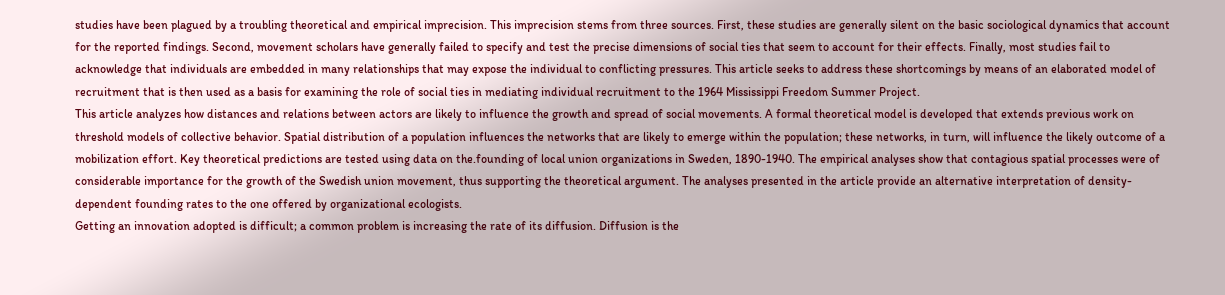studies have been plagued by a troubling theoretical and empirical imprecision. This imprecision stems from three sources. First, these studies are generally silent on the basic sociological dynamics that account for the reported findings. Second, movement scholars have generally failed to specify and test the precise dimensions of social ties that seem to account for their effects. Finally, most studies fail to acknowledge that individuals are embedded in many relationships that may expose the individual to conflicting pressures. This article seeks to address these shortcomings by means of an elaborated model of recruitment that is then used as a basis for examining the role of social ties in mediating individual recruitment to the 1964 Mississippi Freedom Summer Project.
This article analyzes how distances and relations between actors are likely to influence the growth and spread of social movements. A formal theoretical model is developed that extends previous work on threshold models of collective behavior. Spatial distribution of a population influences the networks that are likely to emerge within the population; these networks, in turn, will influence the likely outcome of a mobilization effort. Key theoretical predictions are tested using data on the.founding of local union organizations in Sweden, 1890-1940. The empirical analyses show that contagious spatial processes were of considerable importance for the growth of the Swedish union movement, thus supporting the theoretical argument. The analyses presented in the article provide an alternative interpretation of density-dependent founding rates to the one offered by organizational ecologists.
Getting an innovation adopted is difficult; a common problem is increasing the rate of its diffusion. Diffusion is the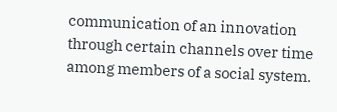communication of an innovation through certain channels over time among members of a social system.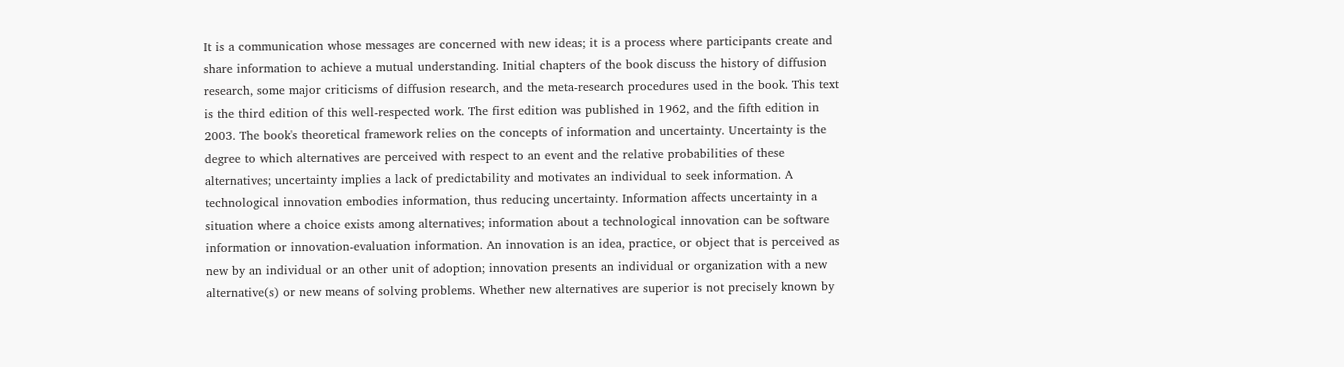It is a communication whose messages are concerned with new ideas; it is a process where participants create and share information to achieve a mutual understanding. Initial chapters of the book discuss the history of diffusion research, some major criticisms of diffusion research, and the meta-research procedures used in the book. This text is the third edition of this well-respected work. The first edition was published in 1962, and the fifth edition in 2003. The book's theoretical framework relies on the concepts of information and uncertainty. Uncertainty is the degree to which alternatives are perceived with respect to an event and the relative probabilities of these alternatives; uncertainty implies a lack of predictability and motivates an individual to seek information. A technological innovation embodies information, thus reducing uncertainty. Information affects uncertainty in a situation where a choice exists among alternatives; information about a technological innovation can be software information or innovation-evaluation information. An innovation is an idea, practice, or object that is perceived as new by an individual or an other unit of adoption; innovation presents an individual or organization with a new alternative(s) or new means of solving problems. Whether new alternatives are superior is not precisely known by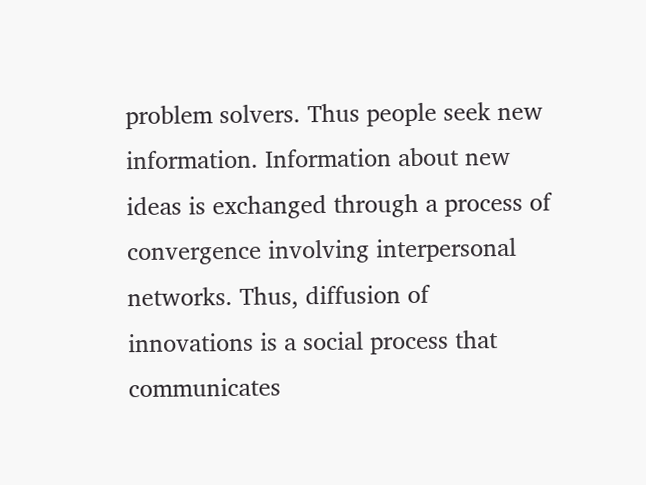problem solvers. Thus people seek new information. Information about new ideas is exchanged through a process of convergence involving interpersonal networks. Thus, diffusion of innovations is a social process that communicates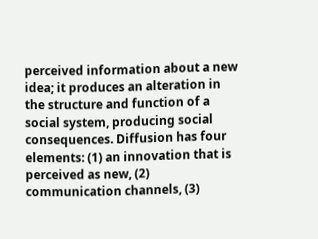perceived information about a new idea; it produces an alteration in the structure and function of a social system, producing social consequences. Diffusion has four elements: (1) an innovation that is perceived as new, (2) communication channels, (3)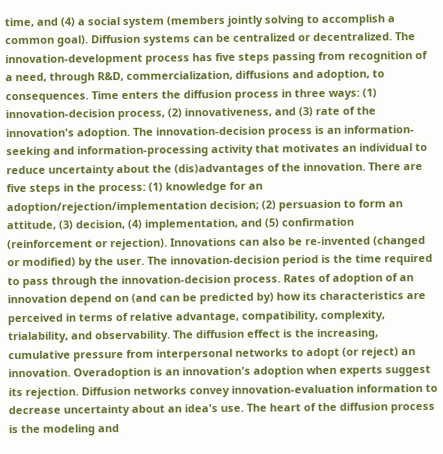time, and (4) a social system (members jointly solving to accomplish a common goal). Diffusion systems can be centralized or decentralized. The innovation-development process has five steps passing from recognition of a need, through R&D, commercialization, diffusions and adoption, to consequences. Time enters the diffusion process in three ways: (1) innovation-decision process, (2) innovativeness, and (3) rate of the innovation's adoption. The innovation-decision process is an information-seeking and information-processing activity that motivates an individual to reduce uncertainty about the (dis)advantages of the innovation. There are five steps in the process: (1) knowledge for an adoption/rejection/implementation decision; (2) persuasion to form an attitude, (3) decision, (4) implementation, and (5) confirmation (reinforcement or rejection). Innovations can also be re-invented (changed or modified) by the user. The innovation-decision period is the time required to pass through the innovation-decision process. Rates of adoption of an innovation depend on (and can be predicted by) how its characteristics are perceived in terms of relative advantage, compatibility, complexity, trialability, and observability. The diffusion effect is the increasing, cumulative pressure from interpersonal networks to adopt (or reject) an innovation. Overadoption is an innovation's adoption when experts suggest its rejection. Diffusion networks convey innovation-evaluation information to decrease uncertainty about an idea's use. The heart of the diffusion process is the modeling and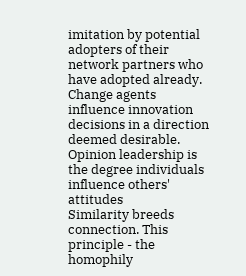imitation by potential adopters of their network partners who have adopted already. Change agents influence innovation decisions in a direction deemed desirable. Opinion leadership is the degree individuals influence others' attitudes
Similarity breeds connection. This principle - the homophily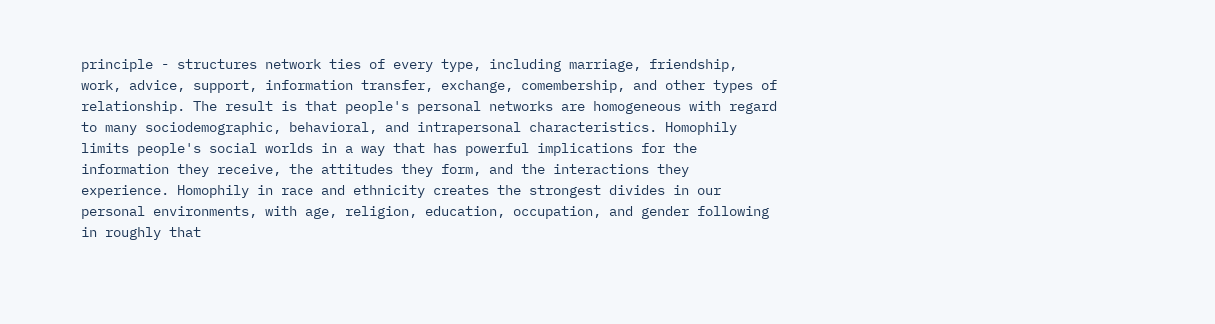principle - structures network ties of every type, including marriage, friendship, work, advice, support, information transfer, exchange, comembership, and other types of relationship. The result is that people's personal networks are homogeneous with regard to many sociodemographic, behavioral, and intrapersonal characteristics. Homophily limits people's social worlds in a way that has powerful implications for the information they receive, the attitudes they form, and the interactions they experience. Homophily in race and ethnicity creates the strongest divides in our personal environments, with age, religion, education, occupation, and gender following in roughly that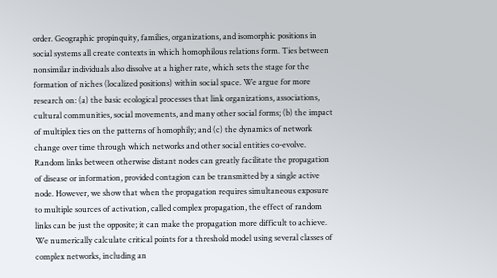order. Geographic propinquity, families, organizations, and isomorphic positions in social systems all create contexts in which homophilous relations form. Ties between nonsimilar individuals also dissolve at a higher rate, which sets the stage for the formation of niches (localized positions) within social space. We argue for more research on: (a) the basic ecological processes that link organizations, associations, cultural communities, social movements, and many other social forms; (b) the impact of multiplex ties on the patterns of homophily; and (c) the dynamics of network change over time through which networks and other social entities co-evolve.
Random links between otherwise distant nodes can greatly facilitate the propagation of disease or information, provided contagion can be transmitted by a single active node. However, we show that when the propagation requires simultaneous exposure to multiple sources of activation, called complex propagation, the effect of random links can be just the opposite; it can make the propagation more difficult to achieve. We numerically calculate critical points for a threshold model using several classes of complex networks, including an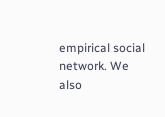empirical social network. We also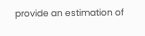provide an estimation of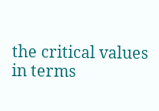the critical values in terms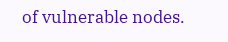of vulnerable nodes.